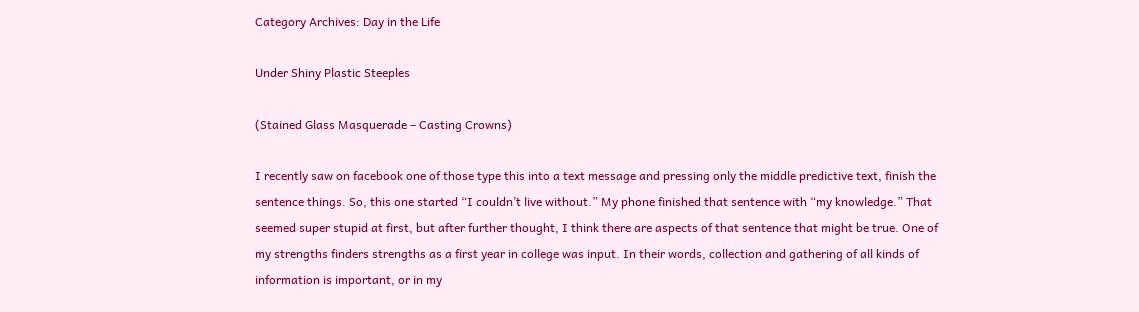Category Archives: Day in the Life

Under Shiny Plastic Steeples

(Stained Glass Masquerade – Casting Crowns)

I recently saw on facebook one of those type this into a text message and pressing only the middle predictive text, finish the sentence things. So, this one started “I couldn’t live without.” My phone finished that sentence with “my knowledge.” That seemed super stupid at first, but after further thought, I think there are aspects of that sentence that might be true. One of my strengths finders strengths as a first year in college was input. In their words, collection and gathering of all kinds of information is important, or in my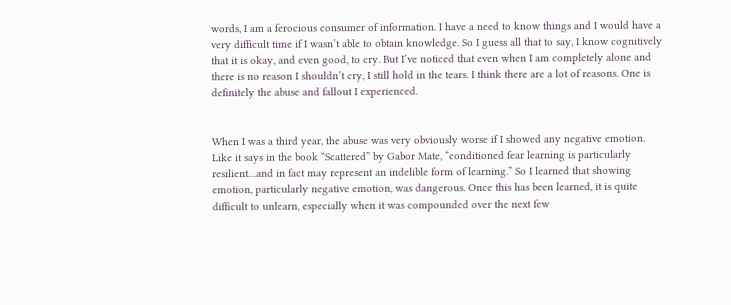words, I am a ferocious consumer of information. I have a need to know things and I would have a very difficult time if I wasn’t able to obtain knowledge. So I guess all that to say, I know cognitively that it is okay, and even good, to cry. But I’ve noticed that even when I am completely alone and there is no reason I shouldn’t cry, I still hold in the tears. I think there are a lot of reasons. One is definitely the abuse and fallout I experienced.


When I was a third year, the abuse was very obviously worse if I showed any negative emotion. Like it says in the book “Scattered” by Gabor Mate, “conditioned fear learning is particularly resilient…and in fact may represent an indelible form of learning.” So I learned that showing emotion, particularly negative emotion, was dangerous. Once this has been learned, it is quite difficult to unlearn, especially when it was compounded over the next few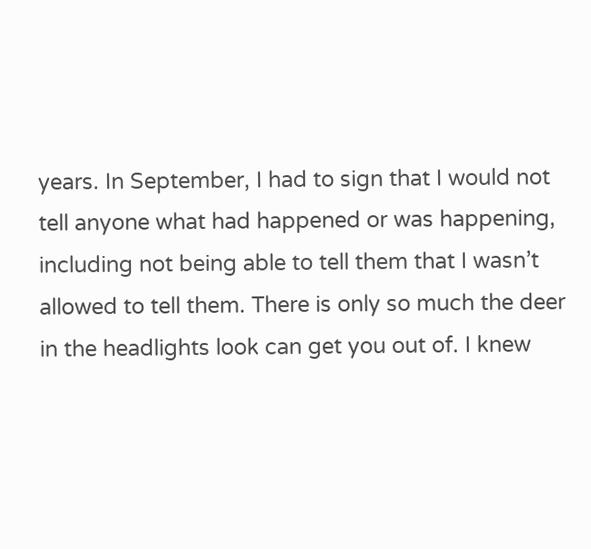years. In September, I had to sign that I would not tell anyone what had happened or was happening, including not being able to tell them that I wasn’t allowed to tell them. There is only so much the deer in the headlights look can get you out of. I knew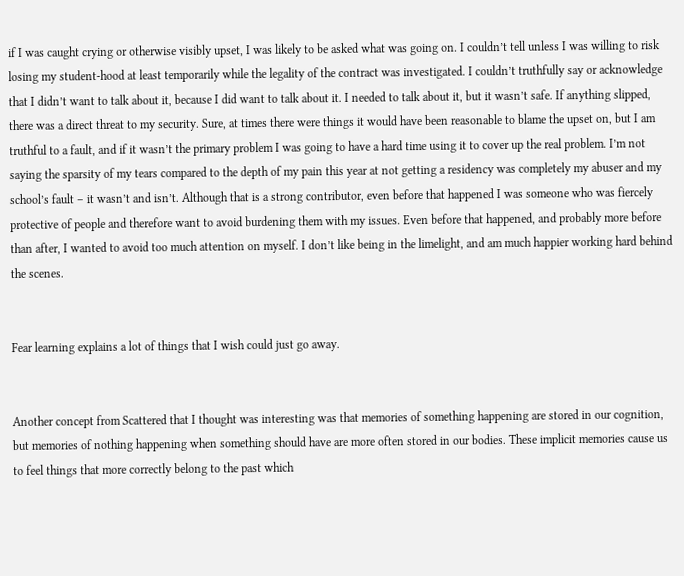if I was caught crying or otherwise visibly upset, I was likely to be asked what was going on. I couldn’t tell unless I was willing to risk losing my student-hood at least temporarily while the legality of the contract was investigated. I couldn’t truthfully say or acknowledge that I didn’t want to talk about it, because I did want to talk about it. I needed to talk about it, but it wasn’t safe. If anything slipped, there was a direct threat to my security. Sure, at times there were things it would have been reasonable to blame the upset on, but I am truthful to a fault, and if it wasn’t the primary problem I was going to have a hard time using it to cover up the real problem. I’m not saying the sparsity of my tears compared to the depth of my pain this year at not getting a residency was completely my abuser and my school’s fault – it wasn’t and isn’t. Although that is a strong contributor, even before that happened I was someone who was fiercely protective of people and therefore want to avoid burdening them with my issues. Even before that happened, and probably more before than after, I wanted to avoid too much attention on myself. I don’t like being in the limelight, and am much happier working hard behind the scenes.


Fear learning explains a lot of things that I wish could just go away.


Another concept from Scattered that I thought was interesting was that memories of something happening are stored in our cognition, but memories of nothing happening when something should have are more often stored in our bodies. These implicit memories cause us to feel things that more correctly belong to the past which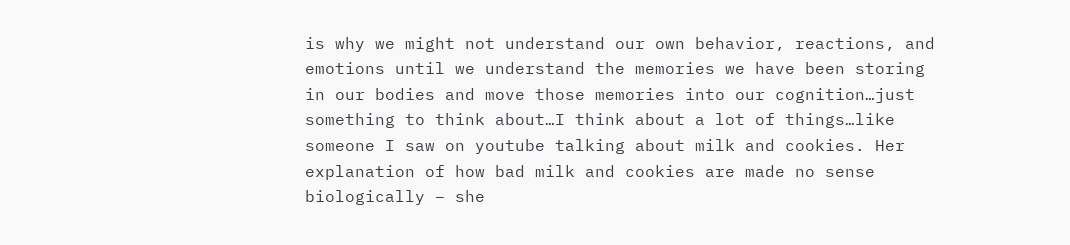is why we might not understand our own behavior, reactions, and emotions until we understand the memories we have been storing in our bodies and move those memories into our cognition…just something to think about…I think about a lot of things…like someone I saw on youtube talking about milk and cookies. Her explanation of how bad milk and cookies are made no sense biologically – she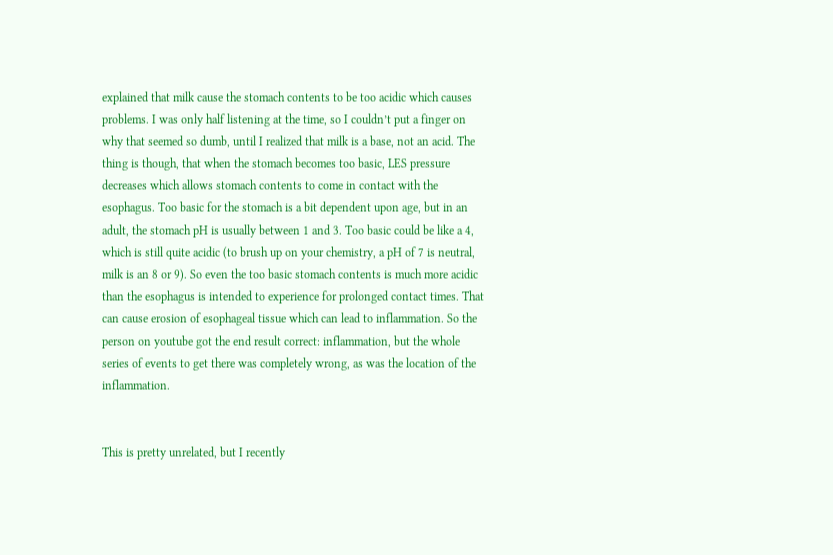explained that milk cause the stomach contents to be too acidic which causes problems. I was only half listening at the time, so I couldn’t put a finger on why that seemed so dumb, until I realized that milk is a base, not an acid. The thing is though, that when the stomach becomes too basic, LES pressure decreases which allows stomach contents to come in contact with the esophagus. Too basic for the stomach is a bit dependent upon age, but in an adult, the stomach pH is usually between 1 and 3. Too basic could be like a 4, which is still quite acidic (to brush up on your chemistry, a pH of 7 is neutral, milk is an 8 or 9). So even the too basic stomach contents is much more acidic than the esophagus is intended to experience for prolonged contact times. That can cause erosion of esophageal tissue which can lead to inflammation. So the person on youtube got the end result correct: inflammation, but the whole series of events to get there was completely wrong, as was the location of the inflammation.


This is pretty unrelated, but I recently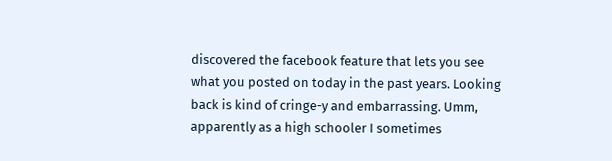discovered the facebook feature that lets you see what you posted on today in the past years. Looking back is kind of cringe-y and embarrassing. Umm, apparently as a high schooler I sometimes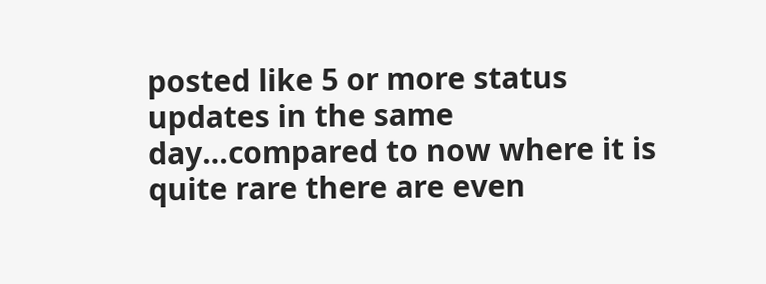posted like 5 or more status updates in the same day…compared to now where it is quite rare there are even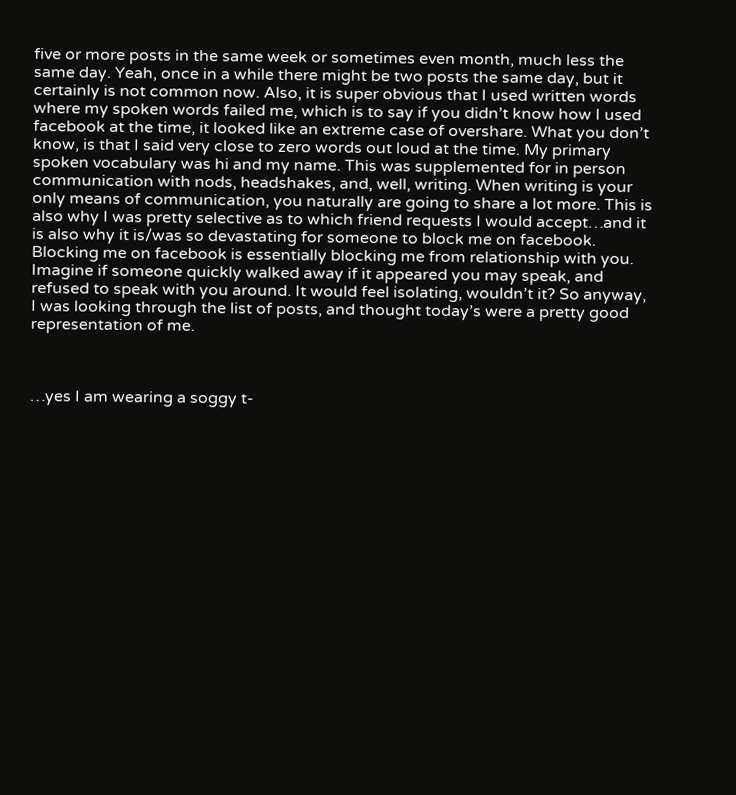five or more posts in the same week or sometimes even month, much less the same day. Yeah, once in a while there might be two posts the same day, but it certainly is not common now. Also, it is super obvious that I used written words where my spoken words failed me, which is to say if you didn’t know how I used facebook at the time, it looked like an extreme case of overshare. What you don’t know, is that I said very close to zero words out loud at the time. My primary spoken vocabulary was hi and my name. This was supplemented for in person communication with nods, headshakes, and, well, writing. When writing is your only means of communication, you naturally are going to share a lot more. This is also why I was pretty selective as to which friend requests I would accept…and it is also why it is/was so devastating for someone to block me on facebook. Blocking me on facebook is essentially blocking me from relationship with you. Imagine if someone quickly walked away if it appeared you may speak, and refused to speak with you around. It would feel isolating, wouldn’t it? So anyway, I was looking through the list of posts, and thought today’s were a pretty good representation of me.



…yes I am wearing a soggy t-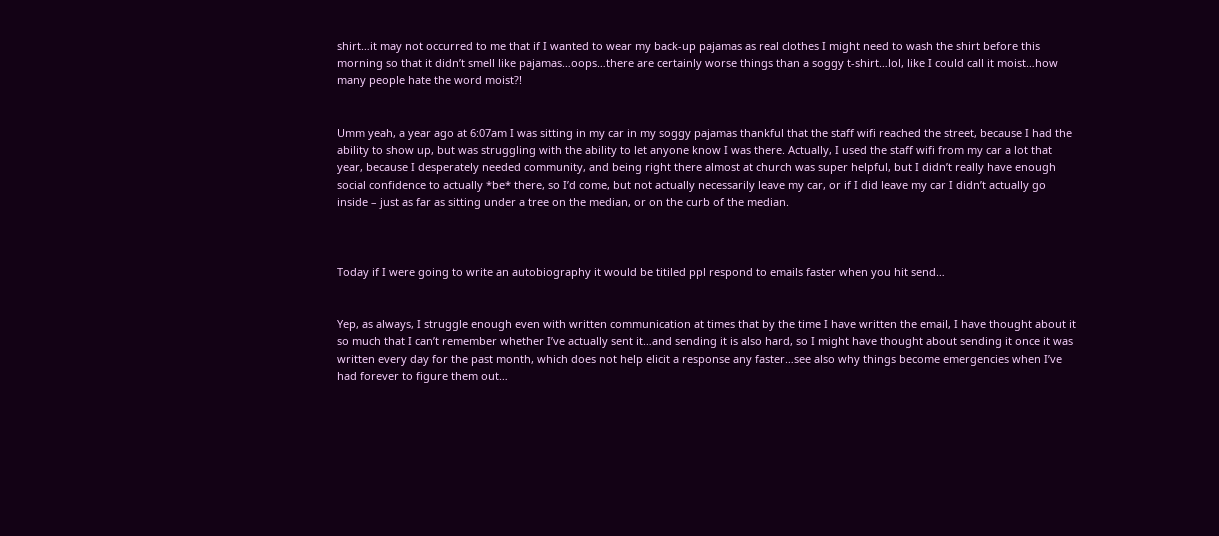shirt…it may not occurred to me that if I wanted to wear my back-up pajamas as real clothes I might need to wash the shirt before this morning so that it didn’t smell like pajamas…oops…there are certainly worse things than a soggy t-shirt…lol, like I could call it moist…how many people hate the word moist?!


Umm yeah, a year ago at 6:07am I was sitting in my car in my soggy pajamas thankful that the staff wifi reached the street, because I had the ability to show up, but was struggling with the ability to let anyone know I was there. Actually, I used the staff wifi from my car a lot that year, because I desperately needed community, and being right there almost at church was super helpful, but I didn’t really have enough social confidence to actually *be* there, so I’d come, but not actually necessarily leave my car, or if I did leave my car I didn’t actually go inside – just as far as sitting under a tree on the median, or on the curb of the median.



Today if I were going to write an autobiography it would be titiled ppl respond to emails faster when you hit send…


Yep, as always, I struggle enough even with written communication at times that by the time I have written the email, I have thought about it so much that I can’t remember whether I’ve actually sent it…and sending it is also hard, so I might have thought about sending it once it was written every day for the past month, which does not help elicit a response any faster…see also why things become emergencies when I’ve had forever to figure them out…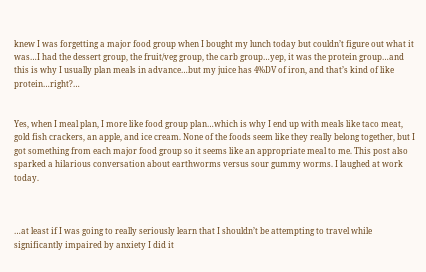knew I was forgetting a major food group when I bought my lunch today but couldn’t figure out what it was…I had the dessert group, the fruit/veg group, the carb group…yep, it was the protein group…and this is why I usually plan meals in advance…but my juice has 4%DV of iron, and that’s kind of like protein…right?…


Yes, when I meal plan, I more like food group plan…which is why I end up with meals like taco meat, gold fish crackers, an apple, and ice cream. None of the foods seem like they really belong together, but I got something from each major food group so it seems like an appropriate meal to me. This post also sparked a hilarious conversation about earthworms versus sour gummy worms. I laughed at work today.



…at least if I was going to really seriously learn that I shouldn’t be attempting to travel while significantly impaired by anxiety I did it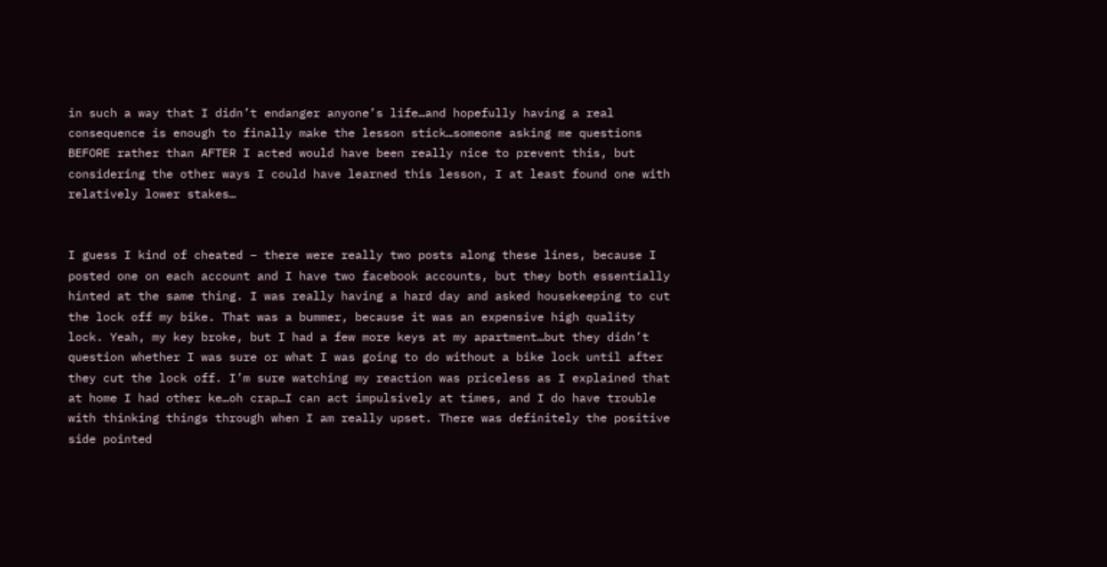in such a way that I didn’t endanger anyone’s life…and hopefully having a real consequence is enough to finally make the lesson stick…someone asking me questions BEFORE rather than AFTER I acted would have been really nice to prevent this, but considering the other ways I could have learned this lesson, I at least found one with relatively lower stakes…


I guess I kind of cheated – there were really two posts along these lines, because I posted one on each account and I have two facebook accounts, but they both essentially hinted at the same thing. I was really having a hard day and asked housekeeping to cut the lock off my bike. That was a bummer, because it was an expensive high quality lock. Yeah, my key broke, but I had a few more keys at my apartment…but they didn’t question whether I was sure or what I was going to do without a bike lock until after they cut the lock off. I’m sure watching my reaction was priceless as I explained that at home I had other ke…oh crap…I can act impulsively at times, and I do have trouble with thinking things through when I am really upset. There was definitely the positive side pointed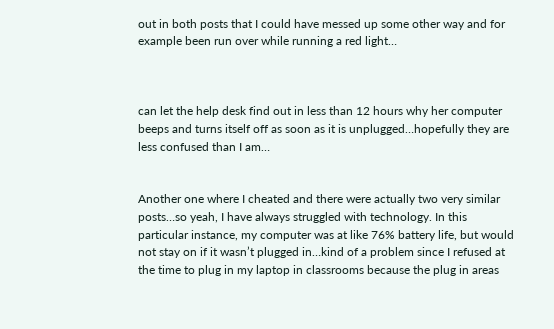out in both posts that I could have messed up some other way and for example been run over while running a red light…



can let the help desk find out in less than 12 hours why her computer beeps and turns itself off as soon as it is unplugged…hopefully they are less confused than I am…


Another one where I cheated and there were actually two very similar posts…so yeah, I have always struggled with technology. In this particular instance, my computer was at like 76% battery life, but would not stay on if it wasn’t plugged in…kind of a problem since I refused at the time to plug in my laptop in classrooms because the plug in areas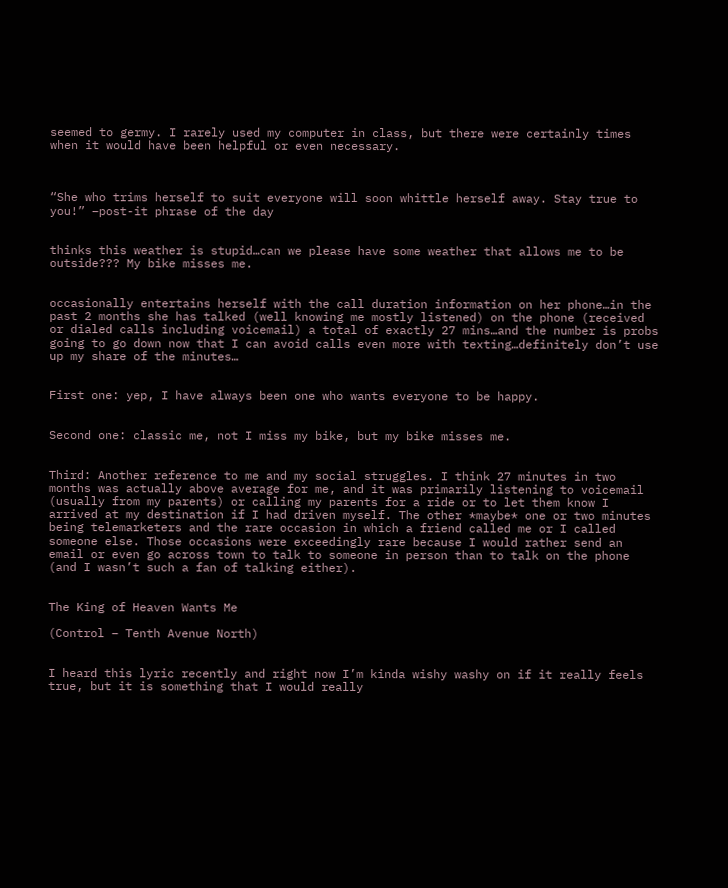seemed to germy. I rarely used my computer in class, but there were certainly times when it would have been helpful or even necessary.



“She who trims herself to suit everyone will soon whittle herself away. Stay true to you!” –post-it phrase of the day


thinks this weather is stupid…can we please have some weather that allows me to be outside??? My bike misses me.


occasionally entertains herself with the call duration information on her phone…in the past 2 months she has talked (well knowing me mostly listened) on the phone (received or dialed calls including voicemail) a total of exactly 27 mins…and the number is probs going to go down now that I can avoid calls even more with texting…definitely don’t use up my share of the minutes…


First one: yep, I have always been one who wants everyone to be happy.


Second one: classic me, not I miss my bike, but my bike misses me.


Third: Another reference to me and my social struggles. I think 27 minutes in two months was actually above average for me, and it was primarily listening to voicemail (usually from my parents) or calling my parents for a ride or to let them know I arrived at my destination if I had driven myself. The other *maybe* one or two minutes being telemarketers and the rare occasion in which a friend called me or I called someone else. Those occasions were exceedingly rare because I would rather send an email or even go across town to talk to someone in person than to talk on the phone (and I wasn’t such a fan of talking either).


The King of Heaven Wants Me

(Control – Tenth Avenue North)


I heard this lyric recently and right now I’m kinda wishy washy on if it really feels true, but it is something that I would really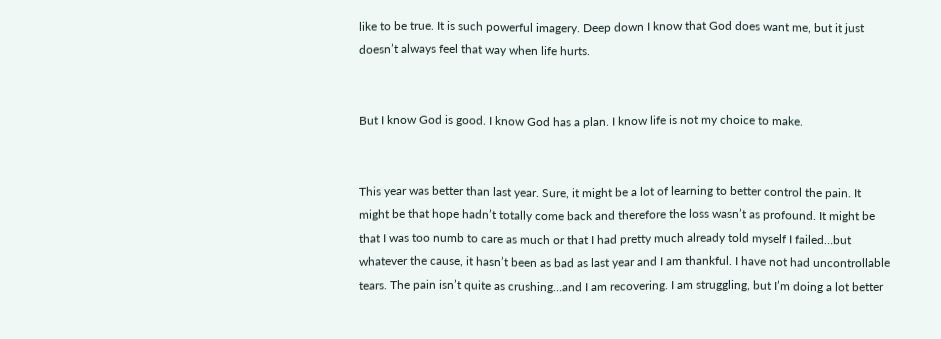like to be true. It is such powerful imagery. Deep down I know that God does want me, but it just doesn’t always feel that way when life hurts.


But I know God is good. I know God has a plan. I know life is not my choice to make.


This year was better than last year. Sure, it might be a lot of learning to better control the pain. It might be that hope hadn’t totally come back and therefore the loss wasn’t as profound. It might be that I was too numb to care as much or that I had pretty much already told myself I failed…but whatever the cause, it hasn’t been as bad as last year and I am thankful. I have not had uncontrollable tears. The pain isn’t quite as crushing…and I am recovering. I am struggling, but I’m doing a lot better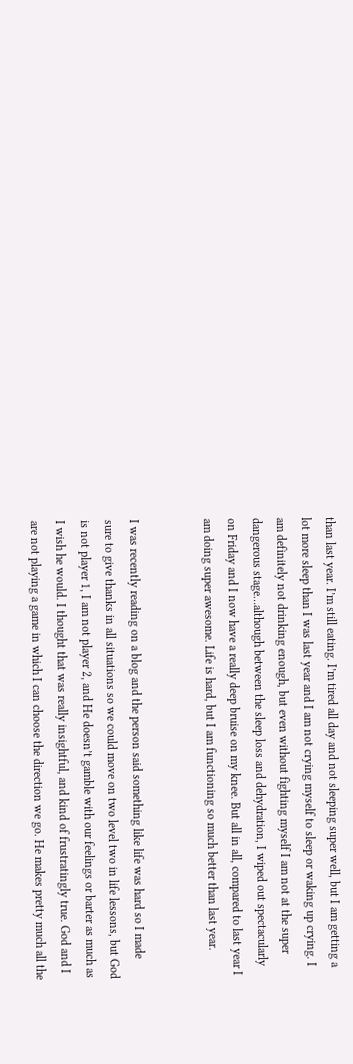than last year. I’m still eating. I’m tired all day and not sleeping super well, but I am getting a lot more sleep than I was last year and I am not crying myself to sleep or waking up crying. I am definitely not drinking enough, but even without fighting myself I am not at the super dangerous stage…although between the sleep loss and dehydration, I wiped out spectacularly on Friday and I now have a really deep bruise on my knee. But all in all, compared to last year I am doing super awesome. Life is hard, but I am functioning so much better than last year.


I was recently reading on a blog and the person said something like life was hard so I made sure to give thanks in all situations so we could move on two level two in life lessons, but God is not player 1, I am not player 2, and He doesn’t gamble with our feelings or barter as much as I wish he would. I thought that was really insightful, and kind of frustratingly true. God and I are not playing a game in which I can choose the direction we go. He makes pretty much all the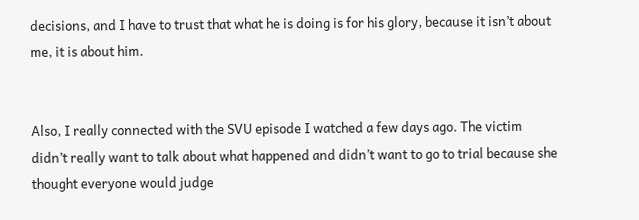decisions, and I have to trust that what he is doing is for his glory, because it isn’t about me, it is about him.


Also, I really connected with the SVU episode I watched a few days ago. The victim didn’t really want to talk about what happened and didn’t want to go to trial because she thought everyone would judge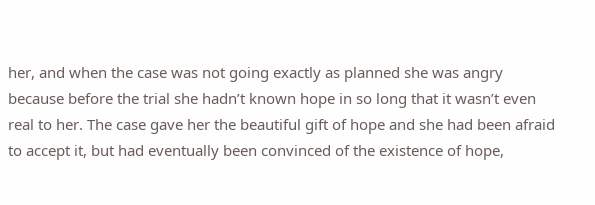her, and when the case was not going exactly as planned she was angry because before the trial she hadn’t known hope in so long that it wasn’t even real to her. The case gave her the beautiful gift of hope and she had been afraid to accept it, but had eventually been convinced of the existence of hope,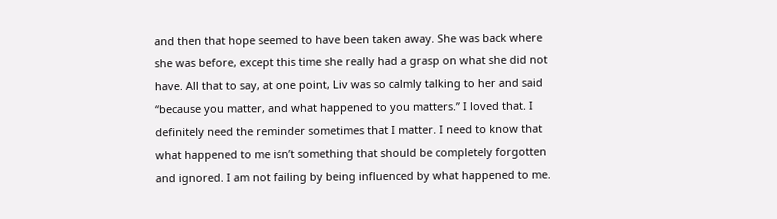and then that hope seemed to have been taken away. She was back where she was before, except this time she really had a grasp on what she did not have. All that to say, at one point, Liv was so calmly talking to her and said “because you matter, and what happened to you matters.” I loved that. I definitely need the reminder sometimes that I matter. I need to know that what happened to me isn’t something that should be completely forgotten and ignored. I am not failing by being influenced by what happened to me.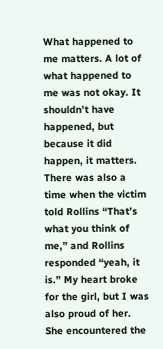What happened to me matters. A lot of what happened to me was not okay. It shouldn’t have happened, but because it did happen, it matters. There was also a time when the victim told Rollins “That’s what you think of me,” and Rollins responded “yeah, it is.” My heart broke for the girl, but I was also proud of her. She encountered the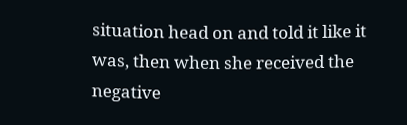situation head on and told it like it was, then when she received the negative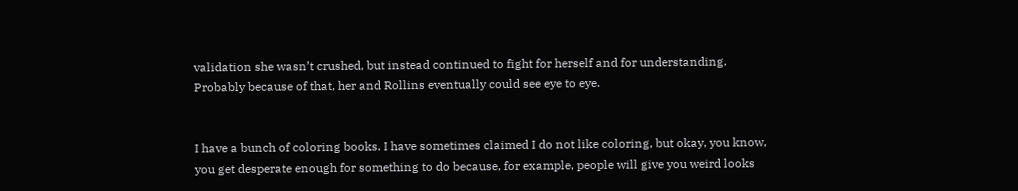validation she wasn’t crushed, but instead continued to fight for herself and for understanding. Probably because of that, her and Rollins eventually could see eye to eye.


I have a bunch of coloring books. I have sometimes claimed I do not like coloring, but okay, you know, you get desperate enough for something to do because, for example, people will give you weird looks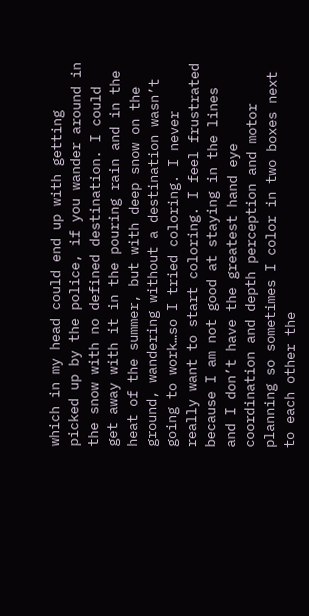which in my head could end up with getting picked up by the police, if you wander around in the snow with no defined destination. I could get away with it in the pouring rain and in the heat of the summer, but with deep snow on the ground, wandering without a destination wasn’t going to work…so I tried coloring. I never really want to start coloring. I feel frustrated because I am not good at staying in the lines and I don’t have the greatest hand eye coordination and depth perception and motor planning so sometimes I color in two boxes next to each other the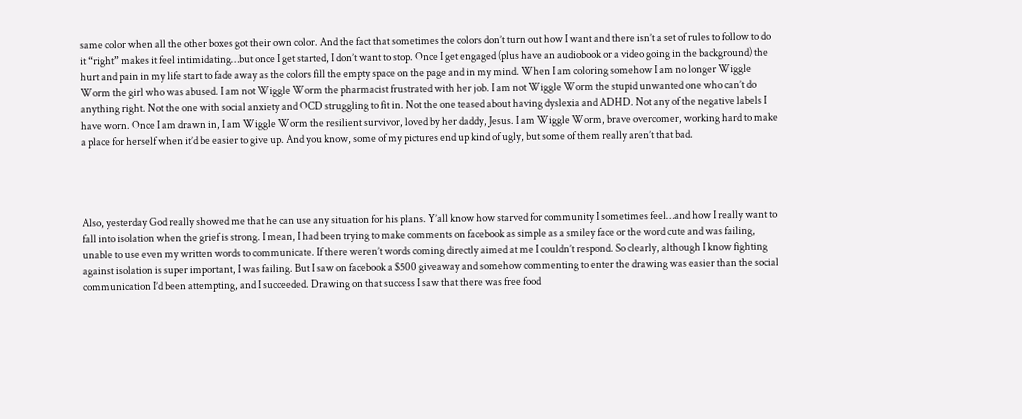same color when all the other boxes got their own color. And the fact that sometimes the colors don’t turn out how I want and there isn’t a set of rules to follow to do it “right” makes it feel intimidating…but once I get started, I don’t want to stop. Once I get engaged (plus have an audiobook or a video going in the background) the hurt and pain in my life start to fade away as the colors fill the empty space on the page and in my mind. When I am coloring somehow I am no longer Wiggle Worm the girl who was abused. I am not Wiggle Worm the pharmacist frustrated with her job. I am not Wiggle Worm the stupid unwanted one who can’t do anything right. Not the one with social anxiety and OCD struggling to fit in. Not the one teased about having dyslexia and ADHD. Not any of the negative labels I have worn. Once I am drawn in, I am Wiggle Worm the resilient survivor, loved by her daddy, Jesus. I am Wiggle Worm, brave overcomer, working hard to make a place for herself when it’d be easier to give up. And you know, some of my pictures end up kind of ugly, but some of them really aren’t that bad.




Also, yesterday God really showed me that he can use any situation for his plans. Y’all know how starved for community I sometimes feel…and how I really want to fall into isolation when the grief is strong. I mean, I had been trying to make comments on facebook as simple as a smiley face or the word cute and was failing, unable to use even my written words to communicate. If there weren’t words coming directly aimed at me I couldn’t respond. So clearly, although I know fighting against isolation is super important, I was failing. But I saw on facebook a $500 giveaway and somehow commenting to enter the drawing was easier than the social communication I’d been attempting, and I succeeded. Drawing on that success I saw that there was free food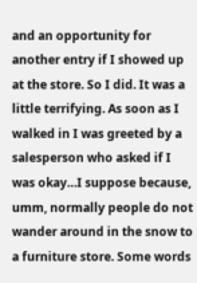and an opportunity for another entry if I showed up at the store. So I did. It was a little terrifying. As soon as I walked in I was greeted by a salesperson who asked if I was okay…I suppose because, umm, normally people do not wander around in the snow to a furniture store. Some words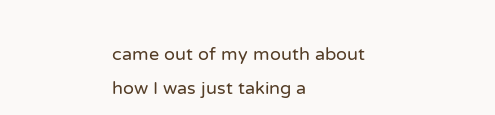came out of my mouth about how I was just taking a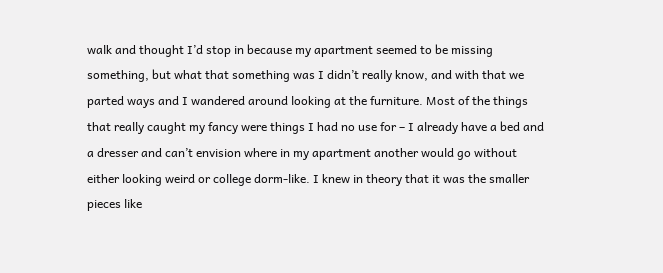walk and thought I’d stop in because my apartment seemed to be missing something, but what that something was I didn’t really know, and with that we parted ways and I wandered around looking at the furniture. Most of the things that really caught my fancy were things I had no use for – I already have a bed and a dresser and can’t envision where in my apartment another would go without either looking weird or college dorm-like. I knew in theory that it was the smaller pieces like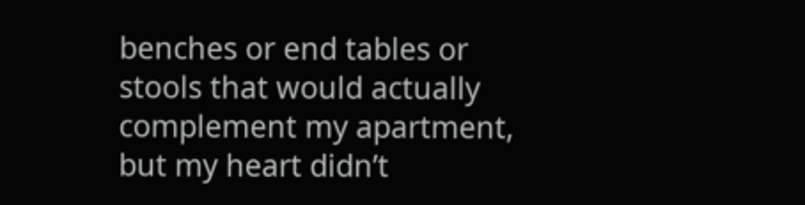benches or end tables or stools that would actually complement my apartment, but my heart didn’t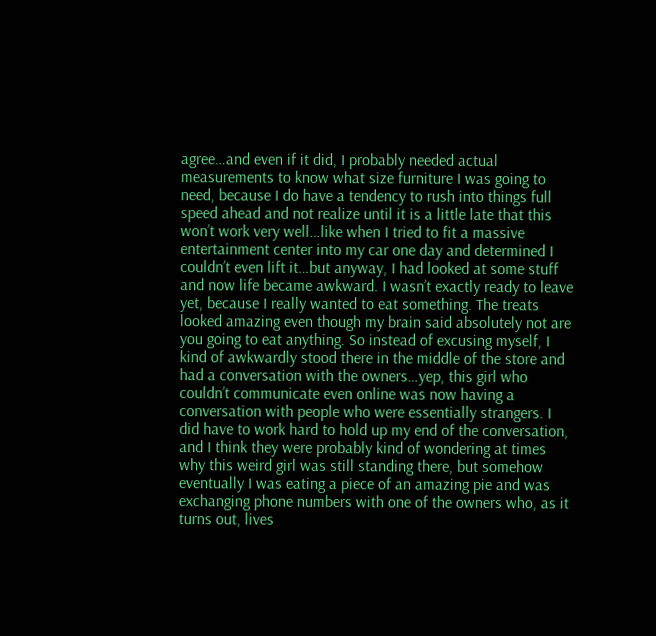agree…and even if it did, I probably needed actual measurements to know what size furniture I was going to need, because I do have a tendency to rush into things full speed ahead and not realize until it is a little late that this won’t work very well…like when I tried to fit a massive entertainment center into my car one day and determined I couldn’t even lift it…but anyway, I had looked at some stuff and now life became awkward. I wasn’t exactly ready to leave yet, because I really wanted to eat something. The treats looked amazing even though my brain said absolutely not are you going to eat anything. So instead of excusing myself, I kind of awkwardly stood there in the middle of the store and had a conversation with the owners…yep, this girl who couldn’t communicate even online was now having a conversation with people who were essentially strangers. I did have to work hard to hold up my end of the conversation, and I think they were probably kind of wondering at times why this weird girl was still standing there, but somehow eventually I was eating a piece of an amazing pie and was exchanging phone numbers with one of the owners who, as it turns out, lives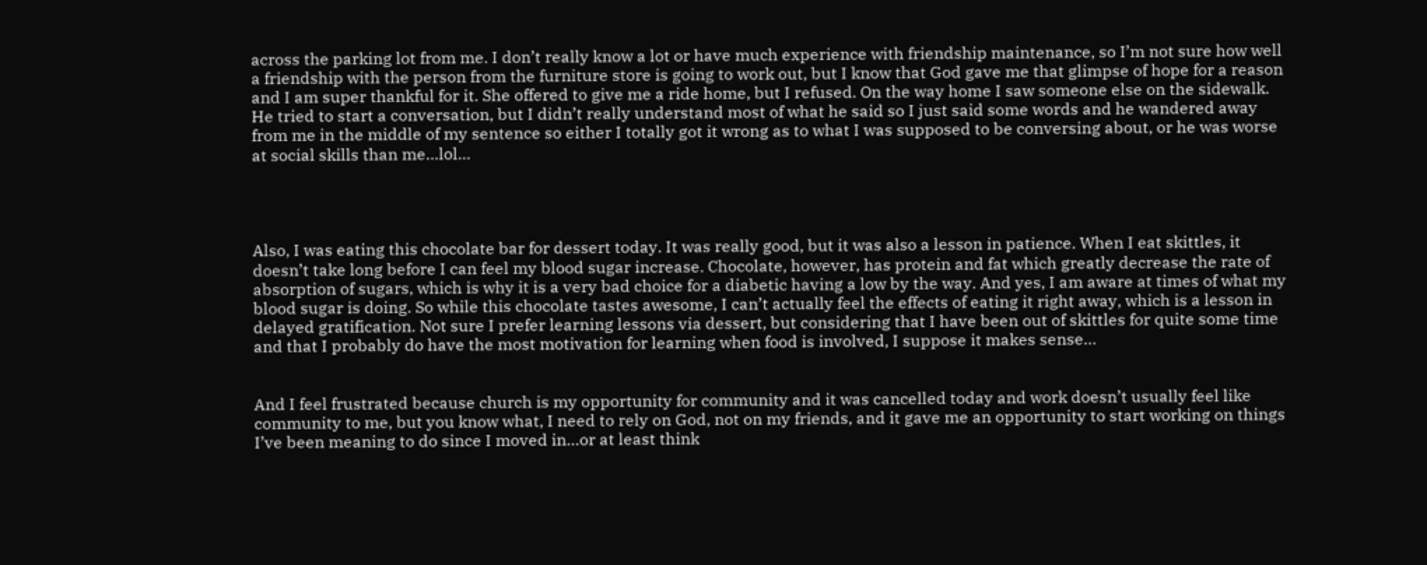across the parking lot from me. I don’t really know a lot or have much experience with friendship maintenance, so I’m not sure how well a friendship with the person from the furniture store is going to work out, but I know that God gave me that glimpse of hope for a reason and I am super thankful for it. She offered to give me a ride home, but I refused. On the way home I saw someone else on the sidewalk. He tried to start a conversation, but I didn’t really understand most of what he said so I just said some words and he wandered away from me in the middle of my sentence so either I totally got it wrong as to what I was supposed to be conversing about, or he was worse at social skills than me…lol…




Also, I was eating this chocolate bar for dessert today. It was really good, but it was also a lesson in patience. When I eat skittles, it doesn’t take long before I can feel my blood sugar increase. Chocolate, however, has protein and fat which greatly decrease the rate of absorption of sugars, which is why it is a very bad choice for a diabetic having a low by the way. And yes, I am aware at times of what my blood sugar is doing. So while this chocolate tastes awesome, I can’t actually feel the effects of eating it right away, which is a lesson in delayed gratification. Not sure I prefer learning lessons via dessert, but considering that I have been out of skittles for quite some time and that I probably do have the most motivation for learning when food is involved, I suppose it makes sense…


And I feel frustrated because church is my opportunity for community and it was cancelled today and work doesn’t usually feel like community to me, but you know what, I need to rely on God, not on my friends, and it gave me an opportunity to start working on things I’ve been meaning to do since I moved in…or at least think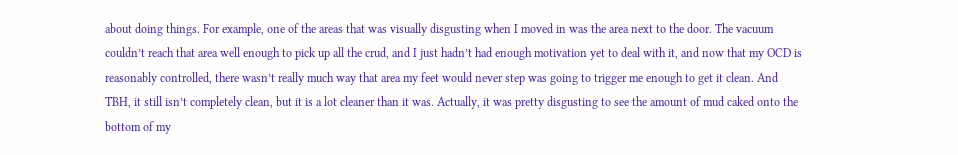about doing things. For example, one of the areas that was visually disgusting when I moved in was the area next to the door. The vacuum couldn’t reach that area well enough to pick up all the crud, and I just hadn’t had enough motivation yet to deal with it, and now that my OCD is reasonably controlled, there wasn’t really much way that area my feet would never step was going to trigger me enough to get it clean. And TBH, it still isn’t completely clean, but it is a lot cleaner than it was. Actually, it was pretty disgusting to see the amount of mud caked onto the bottom of my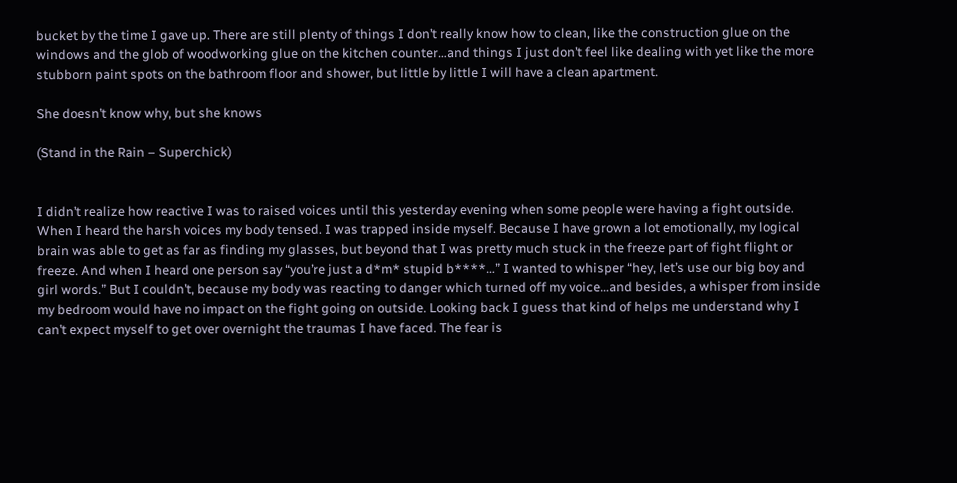bucket by the time I gave up. There are still plenty of things I don’t really know how to clean, like the construction glue on the windows and the glob of woodworking glue on the kitchen counter…and things I just don’t feel like dealing with yet like the more stubborn paint spots on the bathroom floor and shower, but little by little I will have a clean apartment.

She doesn’t know why, but she knows

(Stand in the Rain – Superchick)


I didn’t realize how reactive I was to raised voices until this yesterday evening when some people were having a fight outside. When I heard the harsh voices my body tensed. I was trapped inside myself. Because I have grown a lot emotionally, my logical brain was able to get as far as finding my glasses, but beyond that I was pretty much stuck in the freeze part of fight flight or freeze. And when I heard one person say “you’re just a d*m* stupid b****…” I wanted to whisper “hey, let’s use our big boy and girl words.” But I couldn’t, because my body was reacting to danger which turned off my voice…and besides, a whisper from inside my bedroom would have no impact on the fight going on outside. Looking back I guess that kind of helps me understand why I can’t expect myself to get over overnight the traumas I have faced. The fear is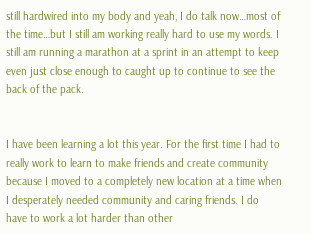still hardwired into my body and yeah, I do talk now…most of the time…but I still am working really hard to use my words. I still am running a marathon at a sprint in an attempt to keep even just close enough to caught up to continue to see the back of the pack.


I have been learning a lot this year. For the first time I had to really work to learn to make friends and create community because I moved to a completely new location at a time when I desperately needed community and caring friends. I do have to work a lot harder than other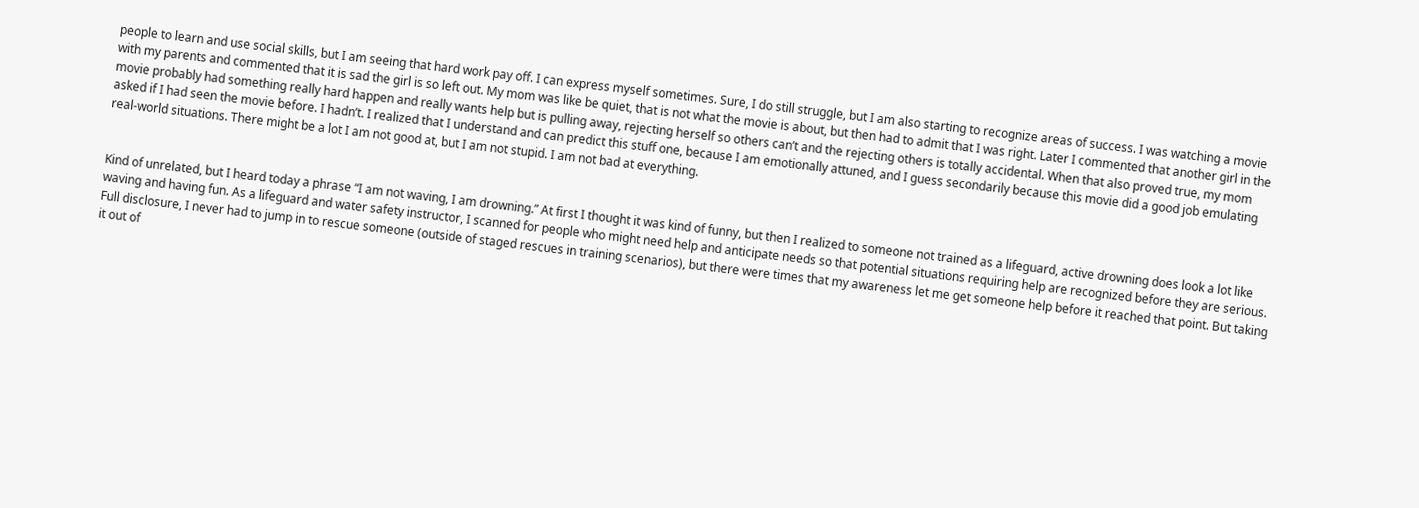people to learn and use social skills, but I am seeing that hard work pay off. I can express myself sometimes. Sure, I do still struggle, but I am also starting to recognize areas of success. I was watching a movie with my parents and commented that it is sad the girl is so left out. My mom was like be quiet, that is not what the movie is about, but then had to admit that I was right. Later I commented that another girl in the movie probably had something really hard happen and really wants help but is pulling away, rejecting herself so others can’t and the rejecting others is totally accidental. When that also proved true, my mom asked if I had seen the movie before. I hadn’t. I realized that I understand and can predict this stuff one, because I am emotionally attuned, and I guess secondarily because this movie did a good job emulating real-world situations. There might be a lot I am not good at, but I am not stupid. I am not bad at everything.


Kind of unrelated, but I heard today a phrase “I am not waving, I am drowning.” At first I thought it was kind of funny, but then I realized to someone not trained as a lifeguard, active drowning does look a lot like waving and having fun. As a lifeguard and water safety instructor, I scanned for people who might need help and anticipate needs so that potential situations requiring help are recognized before they are serious. Full disclosure, I never had to jump in to rescue someone (outside of staged rescues in training scenarios), but there were times that my awareness let me get someone help before it reached that point. But taking it out of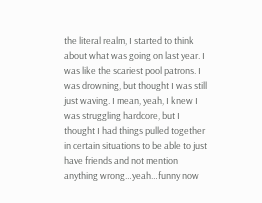the literal realm, I started to think about what was going on last year. I was like the scariest pool patrons. I was drowning, but thought I was still just waving. I mean, yeah, I knew I was struggling hardcore, but I thought I had things pulled together in certain situations to be able to just have friends and not mention anything wrong…yeah…funny now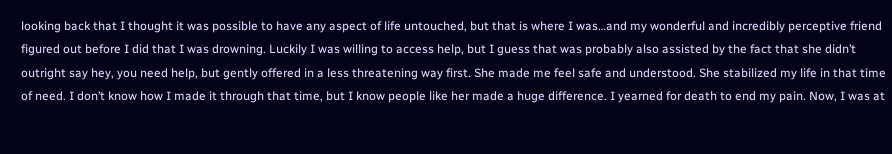looking back that I thought it was possible to have any aspect of life untouched, but that is where I was…and my wonderful and incredibly perceptive friend figured out before I did that I was drowning. Luckily I was willing to access help, but I guess that was probably also assisted by the fact that she didn’t outright say hey, you need help, but gently offered in a less threatening way first. She made me feel safe and understood. She stabilized my life in that time of need. I don’t know how I made it through that time, but I know people like her made a huge difference. I yearned for death to end my pain. Now, I was at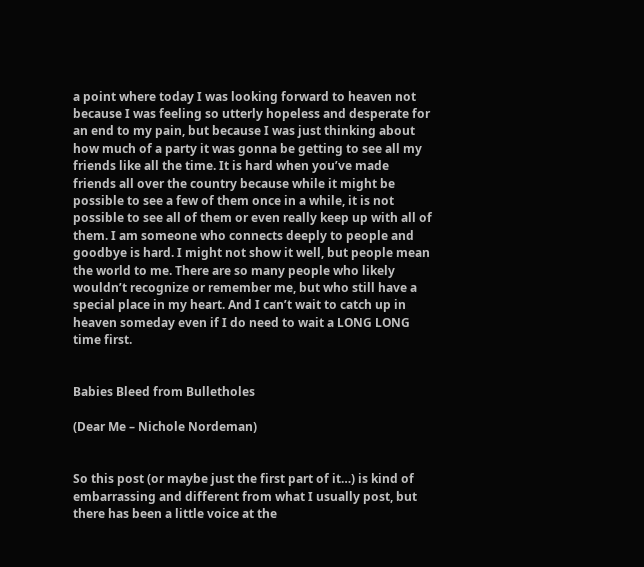a point where today I was looking forward to heaven not because I was feeling so utterly hopeless and desperate for an end to my pain, but because I was just thinking about how much of a party it was gonna be getting to see all my friends like all the time. It is hard when you’ve made friends all over the country because while it might be possible to see a few of them once in a while, it is not possible to see all of them or even really keep up with all of them. I am someone who connects deeply to people and goodbye is hard. I might not show it well, but people mean the world to me. There are so many people who likely wouldn’t recognize or remember me, but who still have a special place in my heart. And I can’t wait to catch up in heaven someday even if I do need to wait a LONG LONG time first.


Babies Bleed from Bulletholes

(Dear Me – Nichole Nordeman)


So this post (or maybe just the first part of it…) is kind of embarrassing and different from what I usually post, but there has been a little voice at the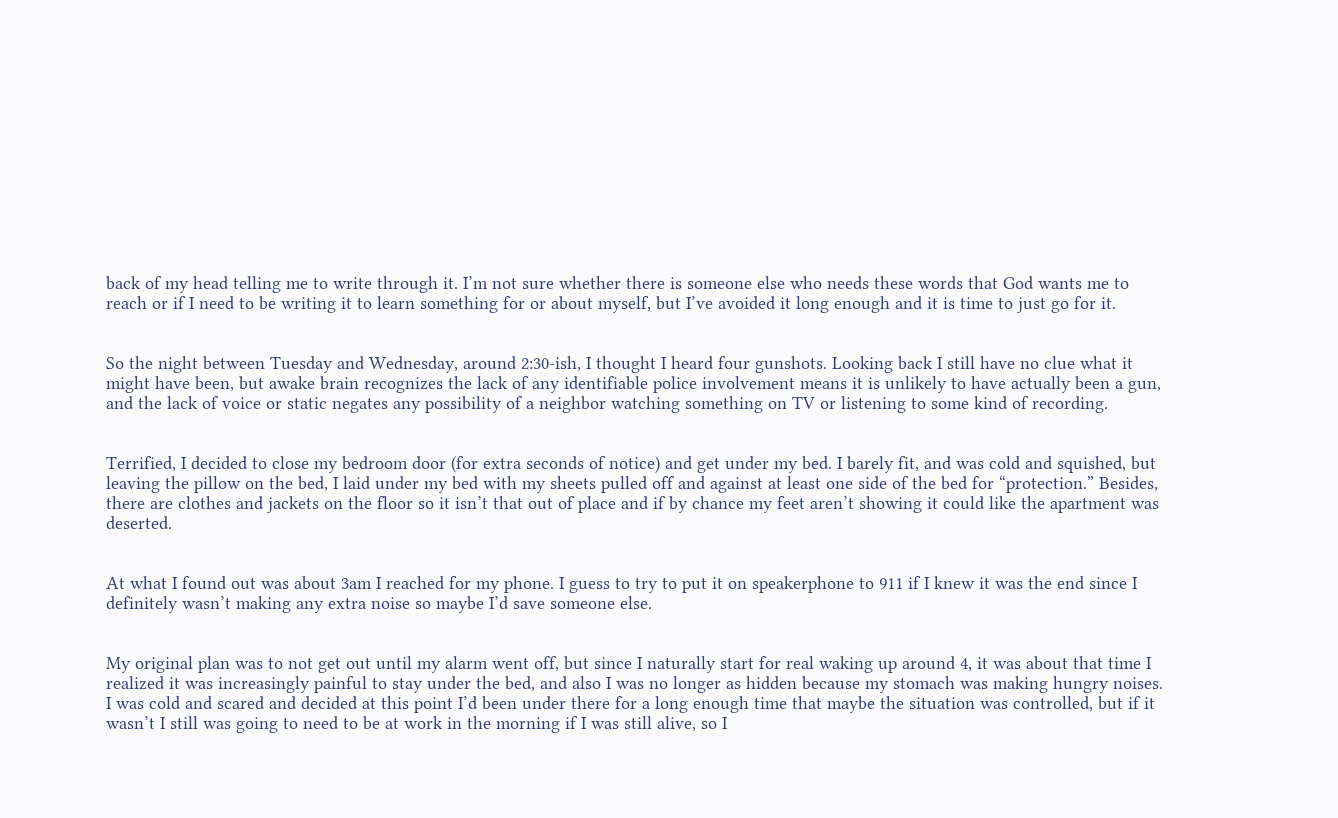back of my head telling me to write through it. I’m not sure whether there is someone else who needs these words that God wants me to reach or if I need to be writing it to learn something for or about myself, but I’ve avoided it long enough and it is time to just go for it.


So the night between Tuesday and Wednesday, around 2:30-ish, I thought I heard four gunshots. Looking back I still have no clue what it might have been, but awake brain recognizes the lack of any identifiable police involvement means it is unlikely to have actually been a gun, and the lack of voice or static negates any possibility of a neighbor watching something on TV or listening to some kind of recording.


Terrified, I decided to close my bedroom door (for extra seconds of notice) and get under my bed. I barely fit, and was cold and squished, but leaving the pillow on the bed, I laid under my bed with my sheets pulled off and against at least one side of the bed for “protection.” Besides, there are clothes and jackets on the floor so it isn’t that out of place and if by chance my feet aren’t showing it could like the apartment was deserted.


At what I found out was about 3am I reached for my phone. I guess to try to put it on speakerphone to 911 if I knew it was the end since I definitely wasn’t making any extra noise so maybe I’d save someone else.


My original plan was to not get out until my alarm went off, but since I naturally start for real waking up around 4, it was about that time I realized it was increasingly painful to stay under the bed, and also I was no longer as hidden because my stomach was making hungry noises. I was cold and scared and decided at this point I’d been under there for a long enough time that maybe the situation was controlled, but if it wasn’t I still was going to need to be at work in the morning if I was still alive, so I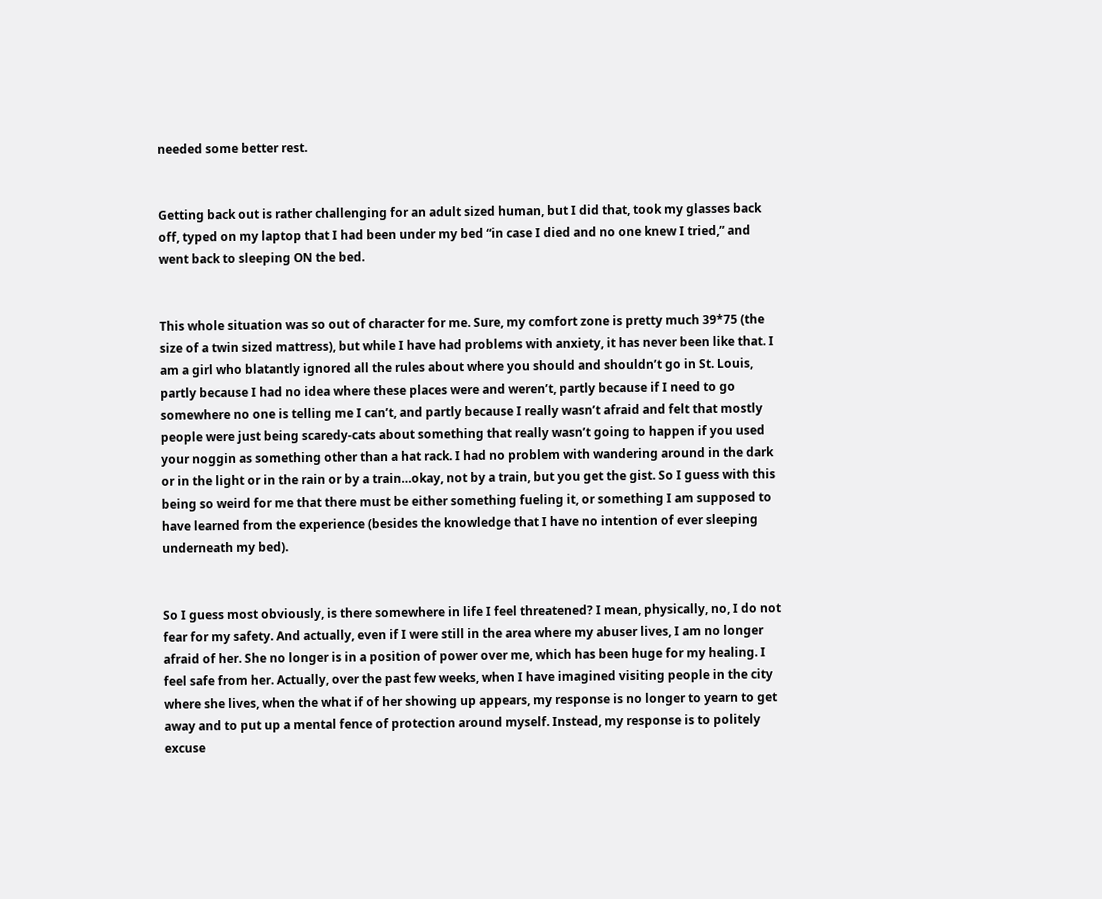needed some better rest.


Getting back out is rather challenging for an adult sized human, but I did that, took my glasses back off, typed on my laptop that I had been under my bed “in case I died and no one knew I tried,” and went back to sleeping ON the bed.


This whole situation was so out of character for me. Sure, my comfort zone is pretty much 39*75 (the size of a twin sized mattress), but while I have had problems with anxiety, it has never been like that. I am a girl who blatantly ignored all the rules about where you should and shouldn’t go in St. Louis, partly because I had no idea where these places were and weren’t, partly because if I need to go somewhere no one is telling me I can’t, and partly because I really wasn’t afraid and felt that mostly people were just being scaredy-cats about something that really wasn’t going to happen if you used your noggin as something other than a hat rack. I had no problem with wandering around in the dark or in the light or in the rain or by a train…okay, not by a train, but you get the gist. So I guess with this being so weird for me that there must be either something fueling it, or something I am supposed to have learned from the experience (besides the knowledge that I have no intention of ever sleeping underneath my bed).


So I guess most obviously, is there somewhere in life I feel threatened? I mean, physically, no, I do not fear for my safety. And actually, even if I were still in the area where my abuser lives, I am no longer afraid of her. She no longer is in a position of power over me, which has been huge for my healing. I feel safe from her. Actually, over the past few weeks, when I have imagined visiting people in the city where she lives, when the what if of her showing up appears, my response is no longer to yearn to get away and to put up a mental fence of protection around myself. Instead, my response is to politely excuse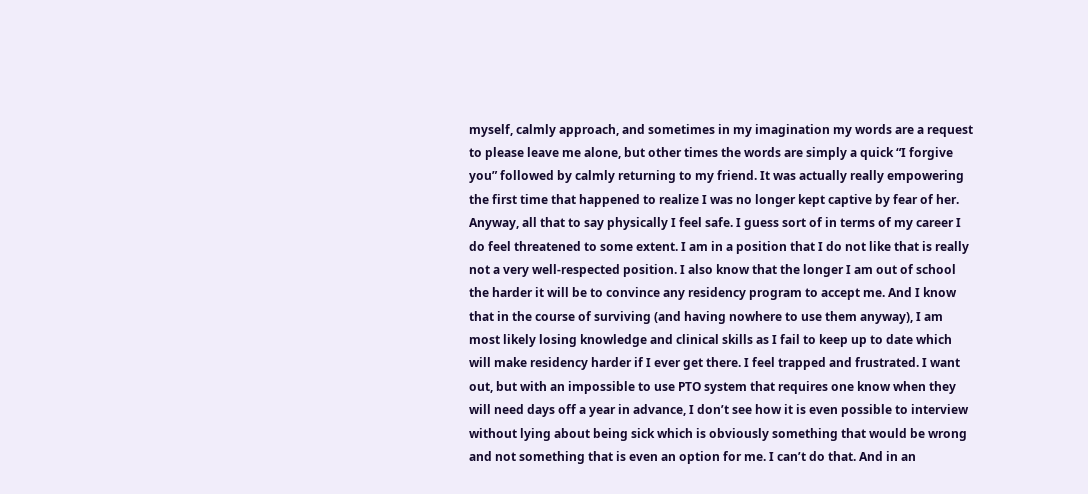myself, calmly approach, and sometimes in my imagination my words are a request to please leave me alone, but other times the words are simply a quick “I forgive you” followed by calmly returning to my friend. It was actually really empowering the first time that happened to realize I was no longer kept captive by fear of her. Anyway, all that to say physically I feel safe. I guess sort of in terms of my career I do feel threatened to some extent. I am in a position that I do not like that is really not a very well-respected position. I also know that the longer I am out of school the harder it will be to convince any residency program to accept me. And I know that in the course of surviving (and having nowhere to use them anyway), I am most likely losing knowledge and clinical skills as I fail to keep up to date which will make residency harder if I ever get there. I feel trapped and frustrated. I want out, but with an impossible to use PTO system that requires one know when they will need days off a year in advance, I don’t see how it is even possible to interview without lying about being sick which is obviously something that would be wrong and not something that is even an option for me. I can’t do that. And in an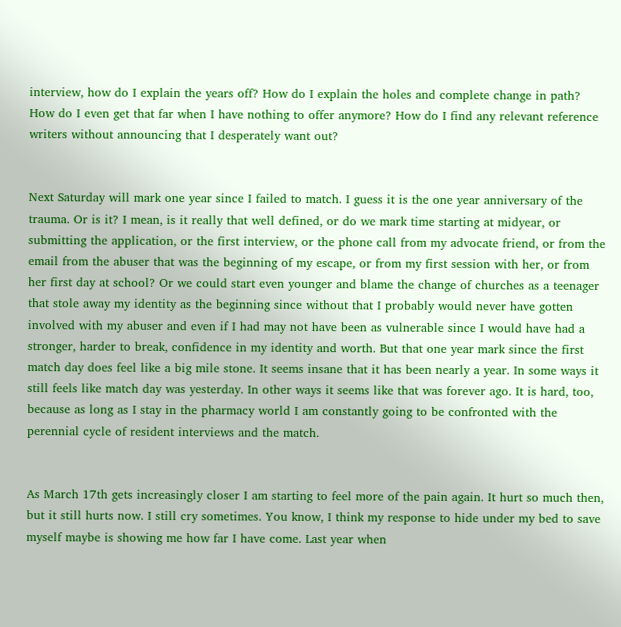interview, how do I explain the years off? How do I explain the holes and complete change in path? How do I even get that far when I have nothing to offer anymore? How do I find any relevant reference writers without announcing that I desperately want out?


Next Saturday will mark one year since I failed to match. I guess it is the one year anniversary of the trauma. Or is it? I mean, is it really that well defined, or do we mark time starting at midyear, or submitting the application, or the first interview, or the phone call from my advocate friend, or from the email from the abuser that was the beginning of my escape, or from my first session with her, or from her first day at school? Or we could start even younger and blame the change of churches as a teenager that stole away my identity as the beginning since without that I probably would never have gotten involved with my abuser and even if I had may not have been as vulnerable since I would have had a stronger, harder to break, confidence in my identity and worth. But that one year mark since the first match day does feel like a big mile stone. It seems insane that it has been nearly a year. In some ways it still feels like match day was yesterday. In other ways it seems like that was forever ago. It is hard, too, because as long as I stay in the pharmacy world I am constantly going to be confronted with the perennial cycle of resident interviews and the match.


As March 17th gets increasingly closer I am starting to feel more of the pain again. It hurt so much then, but it still hurts now. I still cry sometimes. You know, I think my response to hide under my bed to save myself maybe is showing me how far I have come. Last year when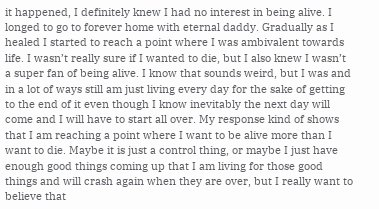it happened, I definitely knew I had no interest in being alive. I longed to go to forever home with eternal daddy. Gradually as I healed I started to reach a point where I was ambivalent towards life. I wasn’t really sure if I wanted to die, but I also knew I wasn’t a super fan of being alive. I know that sounds weird, but I was and in a lot of ways still am just living every day for the sake of getting to the end of it even though I know inevitably the next day will come and I will have to start all over. My response kind of shows that I am reaching a point where I want to be alive more than I want to die. Maybe it is just a control thing, or maybe I just have enough good things coming up that I am living for those good things and will crash again when they are over, but I really want to believe that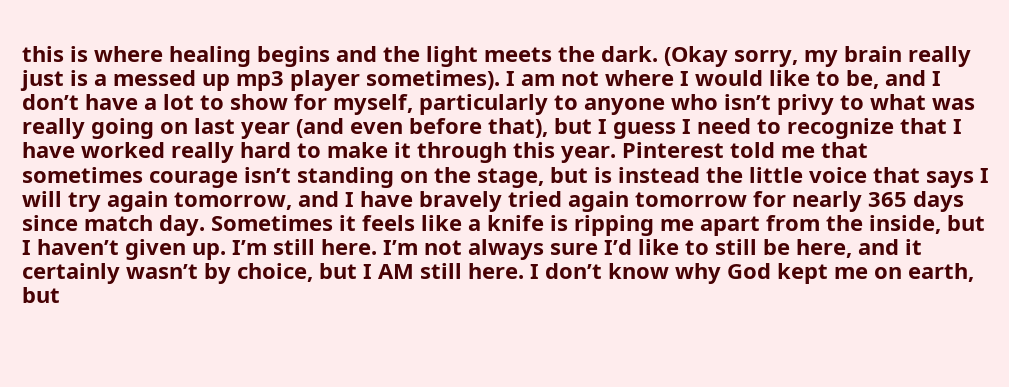this is where healing begins and the light meets the dark. (Okay sorry, my brain really just is a messed up mp3 player sometimes). I am not where I would like to be, and I don’t have a lot to show for myself, particularly to anyone who isn’t privy to what was really going on last year (and even before that), but I guess I need to recognize that I have worked really hard to make it through this year. Pinterest told me that sometimes courage isn’t standing on the stage, but is instead the little voice that says I will try again tomorrow, and I have bravely tried again tomorrow for nearly 365 days since match day. Sometimes it feels like a knife is ripping me apart from the inside, but I haven’t given up. I’m still here. I’m not always sure I’d like to still be here, and it certainly wasn’t by choice, but I AM still here. I don’t know why God kept me on earth, but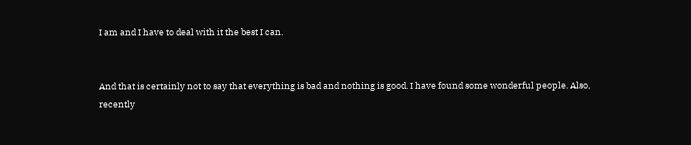I am and I have to deal with it the best I can.


And that is certainly not to say that everything is bad and nothing is good. I have found some wonderful people. Also, recently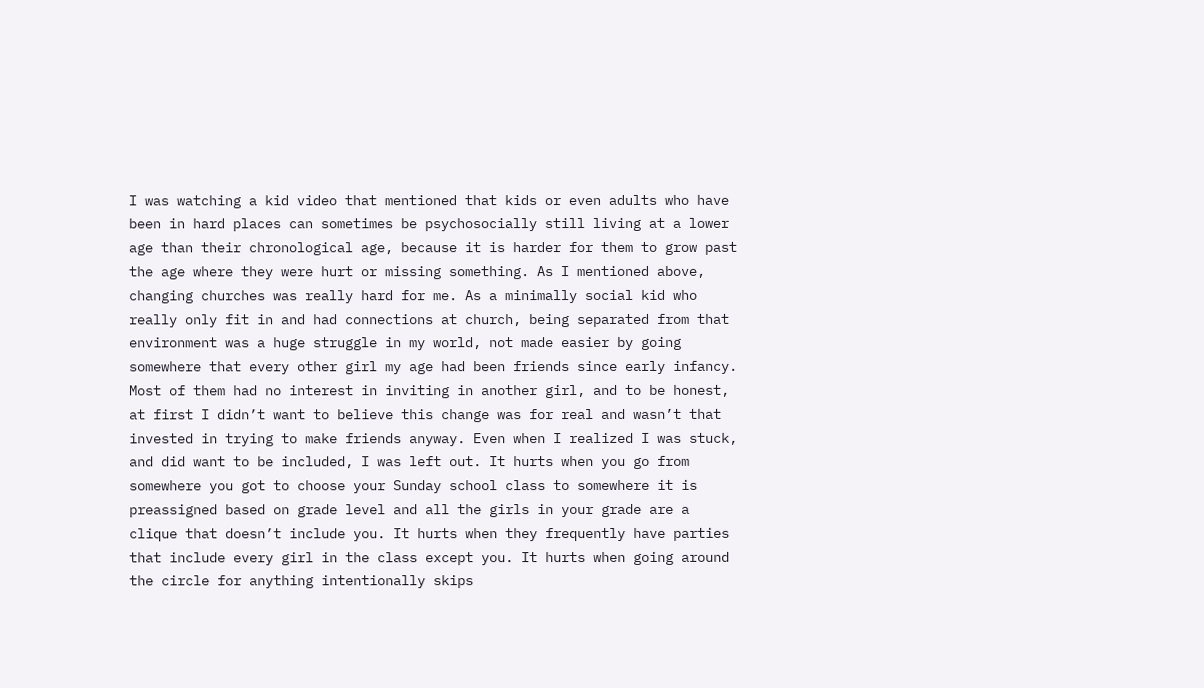I was watching a kid video that mentioned that kids or even adults who have been in hard places can sometimes be psychosocially still living at a lower age than their chronological age, because it is harder for them to grow past the age where they were hurt or missing something. As I mentioned above, changing churches was really hard for me. As a minimally social kid who really only fit in and had connections at church, being separated from that environment was a huge struggle in my world, not made easier by going somewhere that every other girl my age had been friends since early infancy. Most of them had no interest in inviting in another girl, and to be honest, at first I didn’t want to believe this change was for real and wasn’t that invested in trying to make friends anyway. Even when I realized I was stuck, and did want to be included, I was left out. It hurts when you go from somewhere you got to choose your Sunday school class to somewhere it is preassigned based on grade level and all the girls in your grade are a clique that doesn’t include you. It hurts when they frequently have parties that include every girl in the class except you. It hurts when going around the circle for anything intentionally skips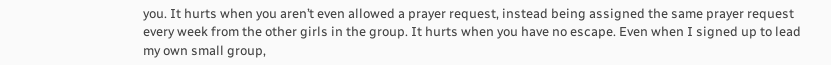you. It hurts when you aren’t even allowed a prayer request, instead being assigned the same prayer request every week from the other girls in the group. It hurts when you have no escape. Even when I signed up to lead my own small group,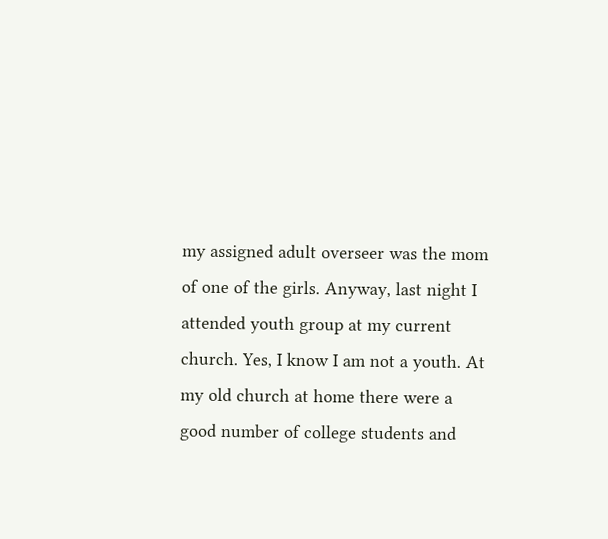my assigned adult overseer was the mom of one of the girls. Anyway, last night I attended youth group at my current church. Yes, I know I am not a youth. At my old church at home there were a good number of college students and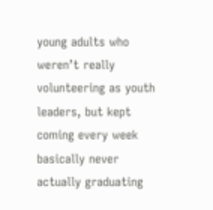young adults who weren’t really volunteering as youth leaders, but kept coming every week basically never actually graduating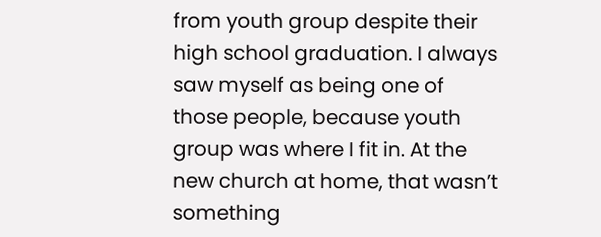from youth group despite their high school graduation. I always saw myself as being one of those people, because youth group was where I fit in. At the new church at home, that wasn’t something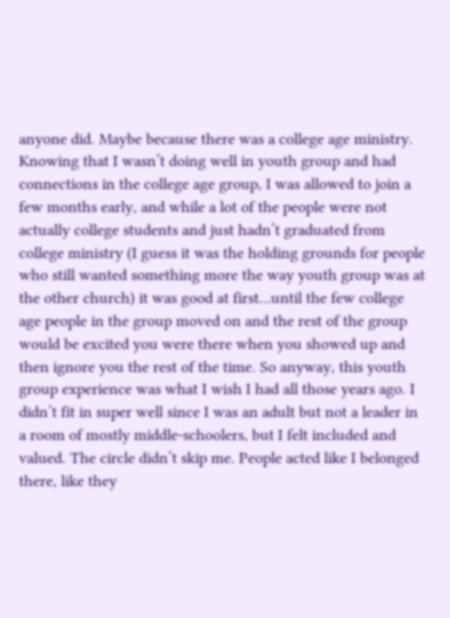anyone did. Maybe because there was a college age ministry. Knowing that I wasn’t doing well in youth group and had connections in the college age group, I was allowed to join a few months early, and while a lot of the people were not actually college students and just hadn’t graduated from college ministry (I guess it was the holding grounds for people who still wanted something more the way youth group was at the other church) it was good at first…until the few college age people in the group moved on and the rest of the group would be excited you were there when you showed up and then ignore you the rest of the time. So anyway, this youth group experience was what I wish I had all those years ago. I didn’t fit in super well since I was an adult but not a leader in a room of mostly middle-schoolers, but I felt included and valued. The circle didn’t skip me. People acted like I belonged there, like they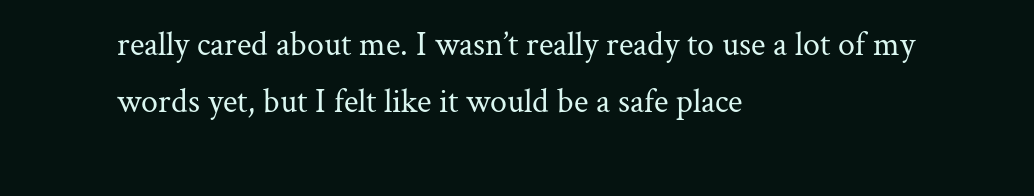really cared about me. I wasn’t really ready to use a lot of my words yet, but I felt like it would be a safe place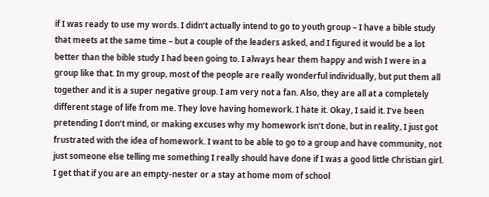if I was ready to use my words. I didn’t actually intend to go to youth group – I have a bible study that meets at the same time – but a couple of the leaders asked, and I figured it would be a lot better than the bible study I had been going to. I always hear them happy and wish I were in a group like that. In my group, most of the people are really wonderful individually, but put them all together and it is a super negative group. I am very not a fan. Also, they are all at a completely different stage of life from me. They love having homework. I hate it. Okay, I said it. I’ve been pretending I don’t mind, or making excuses why my homework isn’t done, but in reality, I just got frustrated with the idea of homework. I want to be able to go to a group and have community, not just someone else telling me something I really should have done if I was a good little Christian girl. I get that if you are an empty-nester or a stay at home mom of school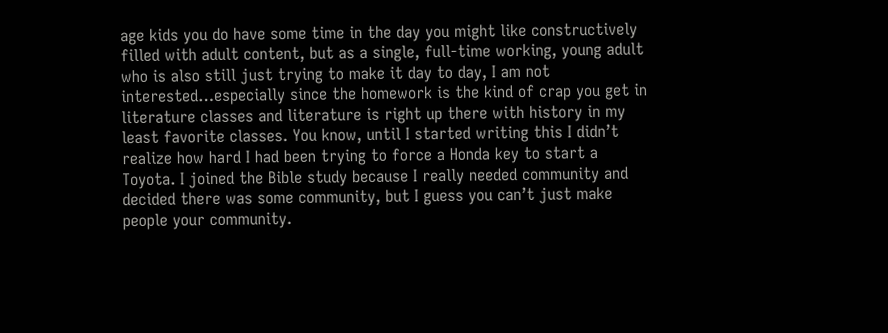age kids you do have some time in the day you might like constructively filled with adult content, but as a single, full-time working, young adult who is also still just trying to make it day to day, I am not interested…especially since the homework is the kind of crap you get in literature classes and literature is right up there with history in my least favorite classes. You know, until I started writing this I didn’t realize how hard I had been trying to force a Honda key to start a Toyota. I joined the Bible study because I really needed community and decided there was some community, but I guess you can’t just make people your community.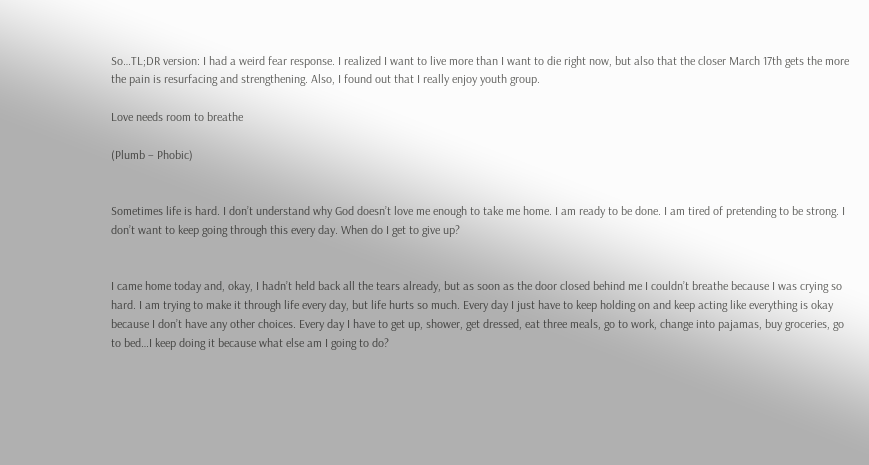So…TL;DR version: I had a weird fear response. I realized I want to live more than I want to die right now, but also that the closer March 17th gets the more the pain is resurfacing and strengthening. Also, I found out that I really enjoy youth group.

Love needs room to breathe

(Plumb – Phobic)


Sometimes life is hard. I don’t understand why God doesn’t love me enough to take me home. I am ready to be done. I am tired of pretending to be strong. I don’t want to keep going through this every day. When do I get to give up?


I came home today and, okay, I hadn’t held back all the tears already, but as soon as the door closed behind me I couldn’t breathe because I was crying so hard. I am trying to make it through life every day, but life hurts so much. Every day I just have to keep holding on and keep acting like everything is okay because I don’t have any other choices. Every day I have to get up, shower, get dressed, eat three meals, go to work, change into pajamas, buy groceries, go to bed…I keep doing it because what else am I going to do?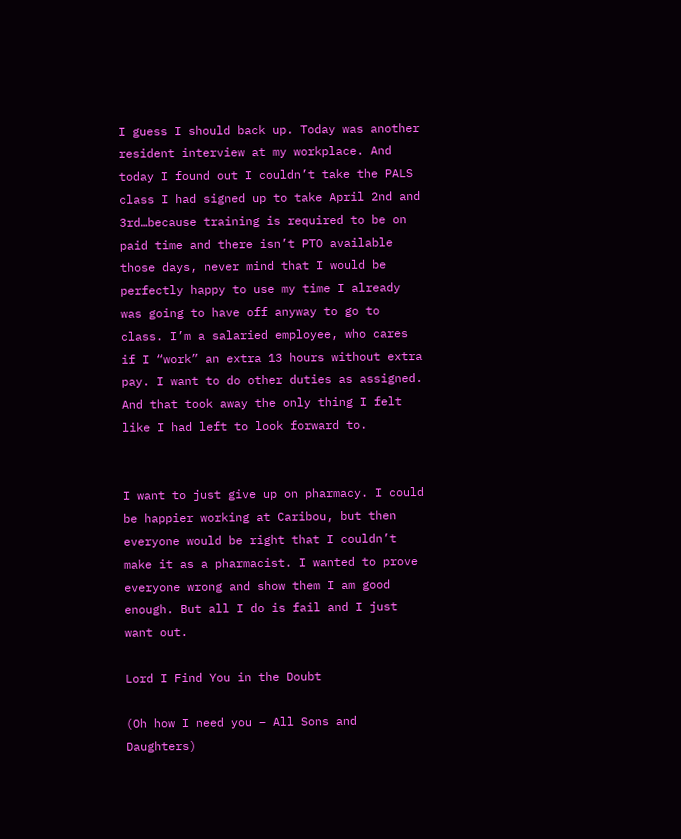I guess I should back up. Today was another resident interview at my workplace. And today I found out I couldn’t take the PALS class I had signed up to take April 2nd and 3rd…because training is required to be on paid time and there isn’t PTO available those days, never mind that I would be perfectly happy to use my time I already was going to have off anyway to go to class. I’m a salaried employee, who cares if I “work” an extra 13 hours without extra pay. I want to do other duties as assigned. And that took away the only thing I felt like I had left to look forward to.


I want to just give up on pharmacy. I could be happier working at Caribou, but then everyone would be right that I couldn’t make it as a pharmacist. I wanted to prove everyone wrong and show them I am good enough. But all I do is fail and I just want out.

Lord I Find You in the Doubt

(Oh how I need you – All Sons and Daughters)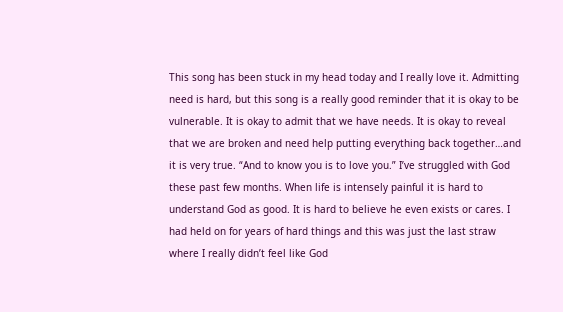This song has been stuck in my head today and I really love it. Admitting need is hard, but this song is a really good reminder that it is okay to be vulnerable. It is okay to admit that we have needs. It is okay to reveal that we are broken and need help putting everything back together…and it is very true. “And to know you is to love you.” I’ve struggled with God these past few months. When life is intensely painful it is hard to understand God as good. It is hard to believe he even exists or cares. I had held on for years of hard things and this was just the last straw where I really didn’t feel like God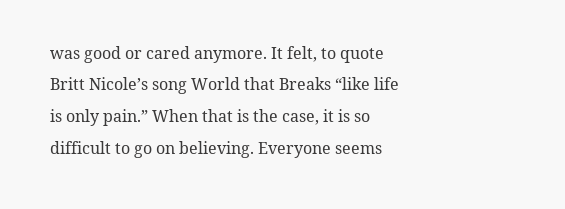was good or cared anymore. It felt, to quote Britt Nicole’s song World that Breaks “like life is only pain.” When that is the case, it is so difficult to go on believing. Everyone seems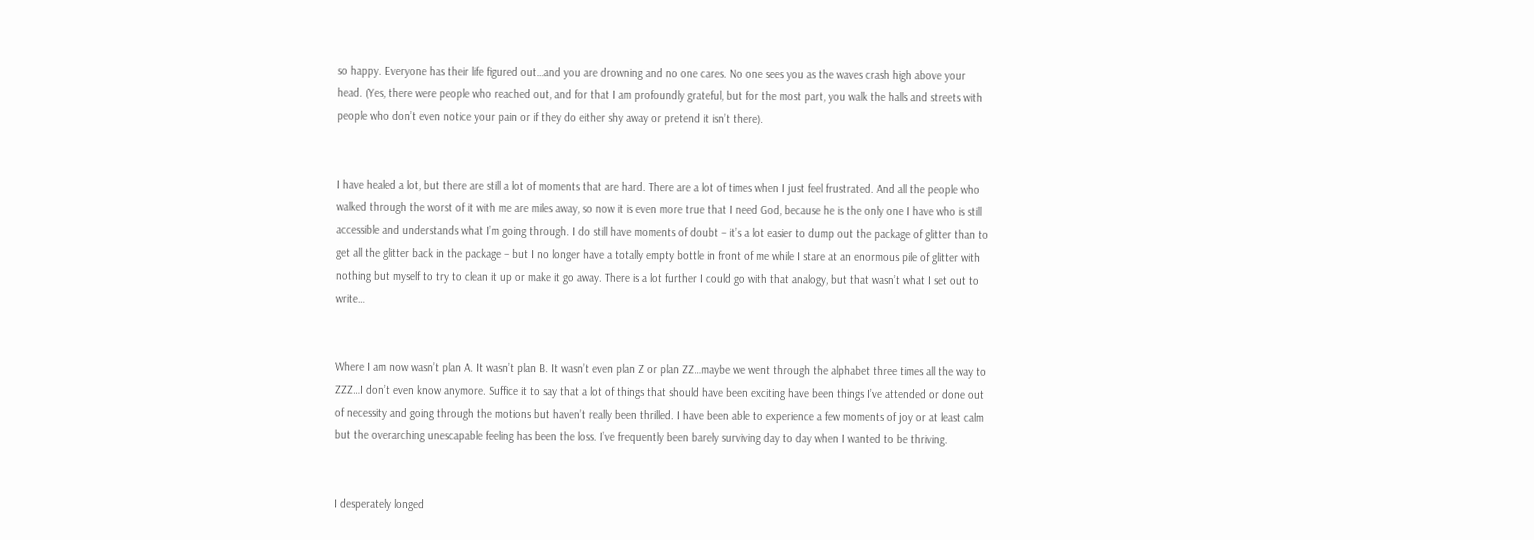so happy. Everyone has their life figured out…and you are drowning and no one cares. No one sees you as the waves crash high above your head. (Yes, there were people who reached out, and for that I am profoundly grateful, but for the most part, you walk the halls and streets with people who don’t even notice your pain or if they do either shy away or pretend it isn’t there).


I have healed a lot, but there are still a lot of moments that are hard. There are a lot of times when I just feel frustrated. And all the people who walked through the worst of it with me are miles away, so now it is even more true that I need God, because he is the only one I have who is still accessible and understands what I’m going through. I do still have moments of doubt – it’s a lot easier to dump out the package of glitter than to get all the glitter back in the package – but I no longer have a totally empty bottle in front of me while I stare at an enormous pile of glitter with nothing but myself to try to clean it up or make it go away. There is a lot further I could go with that analogy, but that wasn’t what I set out to write…


Where I am now wasn’t plan A. It wasn’t plan B. It wasn’t even plan Z or plan ZZ…maybe we went through the alphabet three times all the way to ZZZ…I don’t even know anymore. Suffice it to say that a lot of things that should have been exciting have been things I’ve attended or done out of necessity and going through the motions but haven’t really been thrilled. I have been able to experience a few moments of joy or at least calm but the overarching unescapable feeling has been the loss. I’ve frequently been barely surviving day to day when I wanted to be thriving.


I desperately longed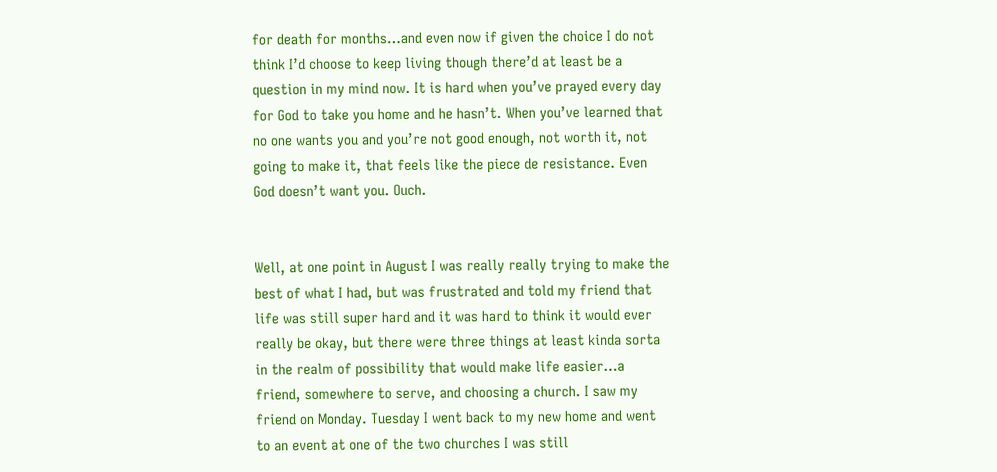for death for months…and even now if given the choice I do not think I’d choose to keep living though there’d at least be a question in my mind now. It is hard when you’ve prayed every day for God to take you home and he hasn’t. When you’ve learned that no one wants you and you’re not good enough, not worth it, not going to make it, that feels like the piece de resistance. Even God doesn’t want you. Ouch.


Well, at one point in August I was really really trying to make the best of what I had, but was frustrated and told my friend that life was still super hard and it was hard to think it would ever really be okay, but there were three things at least kinda sorta in the realm of possibility that would make life easier…a friend, somewhere to serve, and choosing a church. I saw my friend on Monday. Tuesday I went back to my new home and went to an event at one of the two churches I was still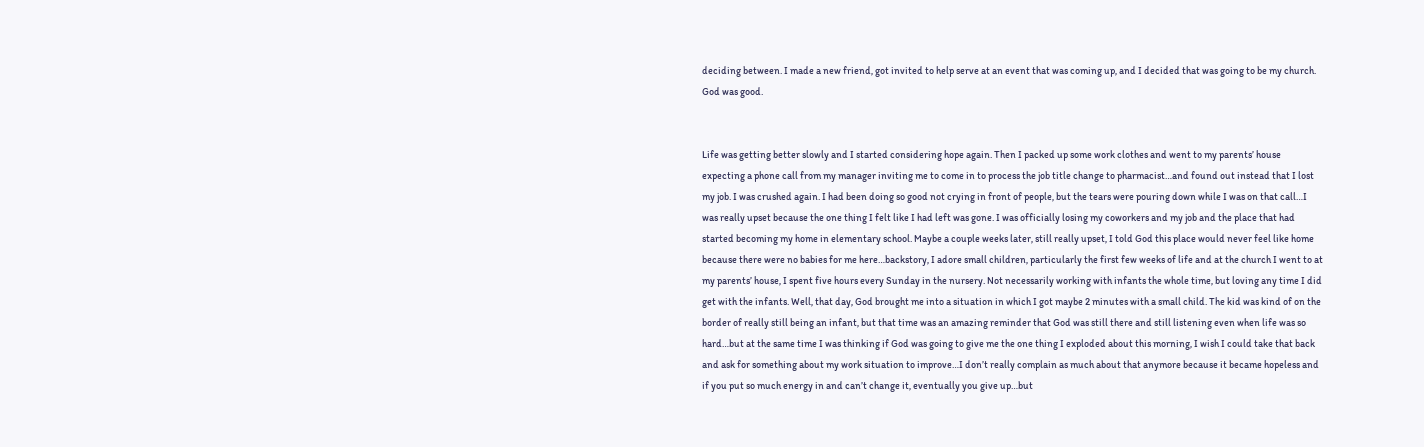deciding between. I made a new friend, got invited to help serve at an event that was coming up, and I decided that was going to be my church. God was good.


Life was getting better slowly and I started considering hope again. Then I packed up some work clothes and went to my parents’ house expecting a phone call from my manager inviting me to come in to process the job title change to pharmacist…and found out instead that I lost my job. I was crushed again. I had been doing so good not crying in front of people, but the tears were pouring down while I was on that call…I was really upset because the one thing I felt like I had left was gone. I was officially losing my coworkers and my job and the place that had started becoming my home in elementary school. Maybe a couple weeks later, still really upset, I told God this place would never feel like home because there were no babies for me here…backstory, I adore small children, particularly the first few weeks of life and at the church I went to at my parents’ house, I spent five hours every Sunday in the nursery. Not necessarily working with infants the whole time, but loving any time I did get with the infants. Well, that day, God brought me into a situation in which I got maybe 2 minutes with a small child. The kid was kind of on the border of really still being an infant, but that time was an amazing reminder that God was still there and still listening even when life was so hard…but at the same time I was thinking if God was going to give me the one thing I exploded about this morning, I wish I could take that back and ask for something about my work situation to improve…I don’t really complain as much about that anymore because it became hopeless and if you put so much energy in and can’t change it, eventually you give up…but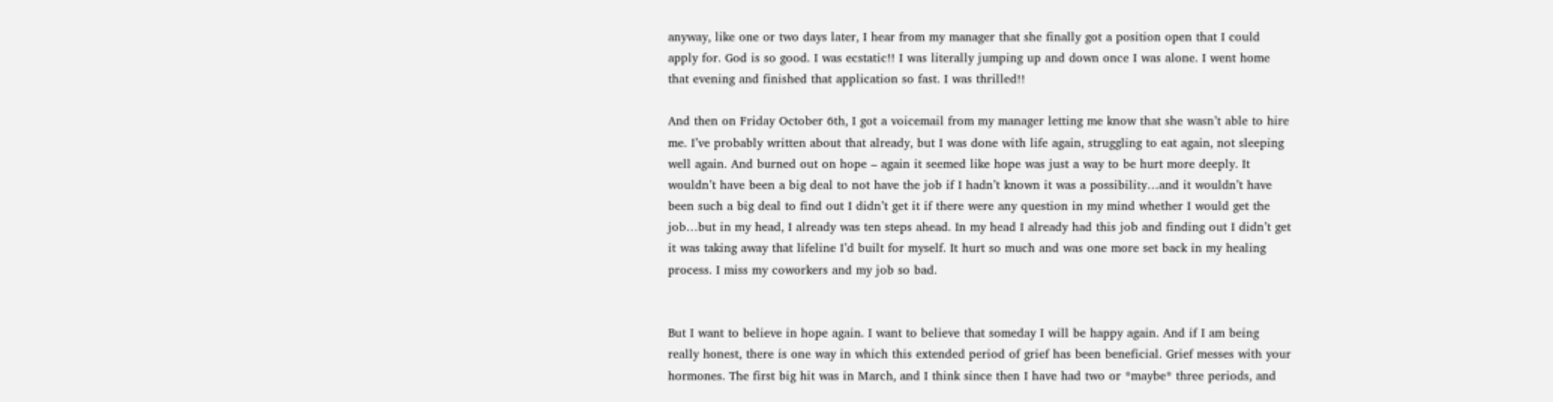anyway, like one or two days later, I hear from my manager that she finally got a position open that I could apply for. God is so good. I was ecstatic!! I was literally jumping up and down once I was alone. I went home that evening and finished that application so fast. I was thrilled!!

And then on Friday October 6th, I got a voicemail from my manager letting me know that she wasn’t able to hire me. I’ve probably written about that already, but I was done with life again, struggling to eat again, not sleeping well again. And burned out on hope – again it seemed like hope was just a way to be hurt more deeply. It wouldn’t have been a big deal to not have the job if I hadn’t known it was a possibility…and it wouldn’t have been such a big deal to find out I didn’t get it if there were any question in my mind whether I would get the job…but in my head, I already was ten steps ahead. In my head I already had this job and finding out I didn’t get it was taking away that lifeline I’d built for myself. It hurt so much and was one more set back in my healing process. I miss my coworkers and my job so bad.


But I want to believe in hope again. I want to believe that someday I will be happy again. And if I am being really honest, there is one way in which this extended period of grief has been beneficial. Grief messes with your hormones. The first big hit was in March, and I think since then I have had two or *maybe* three periods, and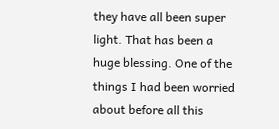they have all been super light. That has been a huge blessing. One of the things I had been worried about before all this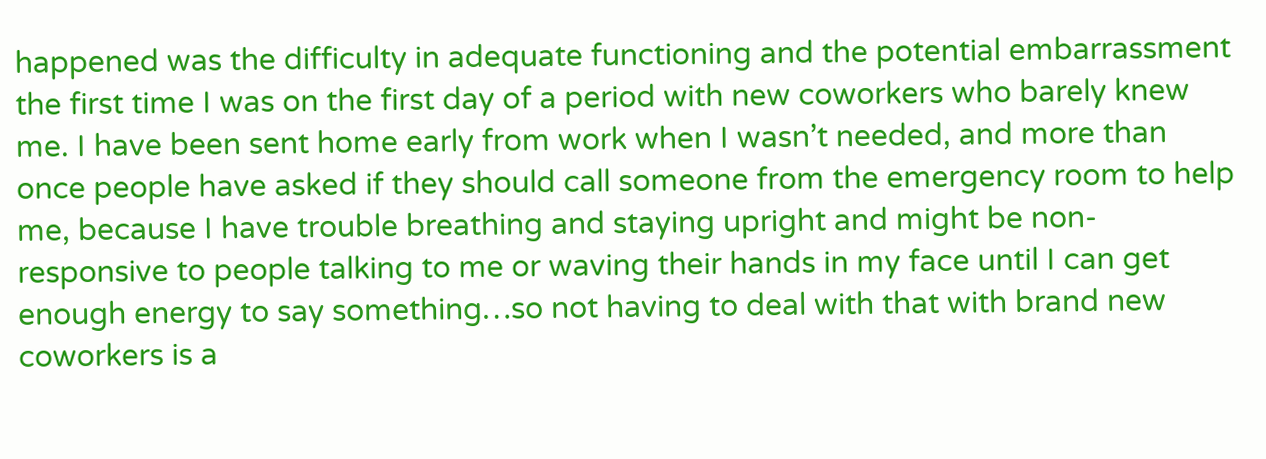happened was the difficulty in adequate functioning and the potential embarrassment the first time I was on the first day of a period with new coworkers who barely knew me. I have been sent home early from work when I wasn’t needed, and more than once people have asked if they should call someone from the emergency room to help me, because I have trouble breathing and staying upright and might be non-responsive to people talking to me or waving their hands in my face until I can get enough energy to say something…so not having to deal with that with brand new coworkers is a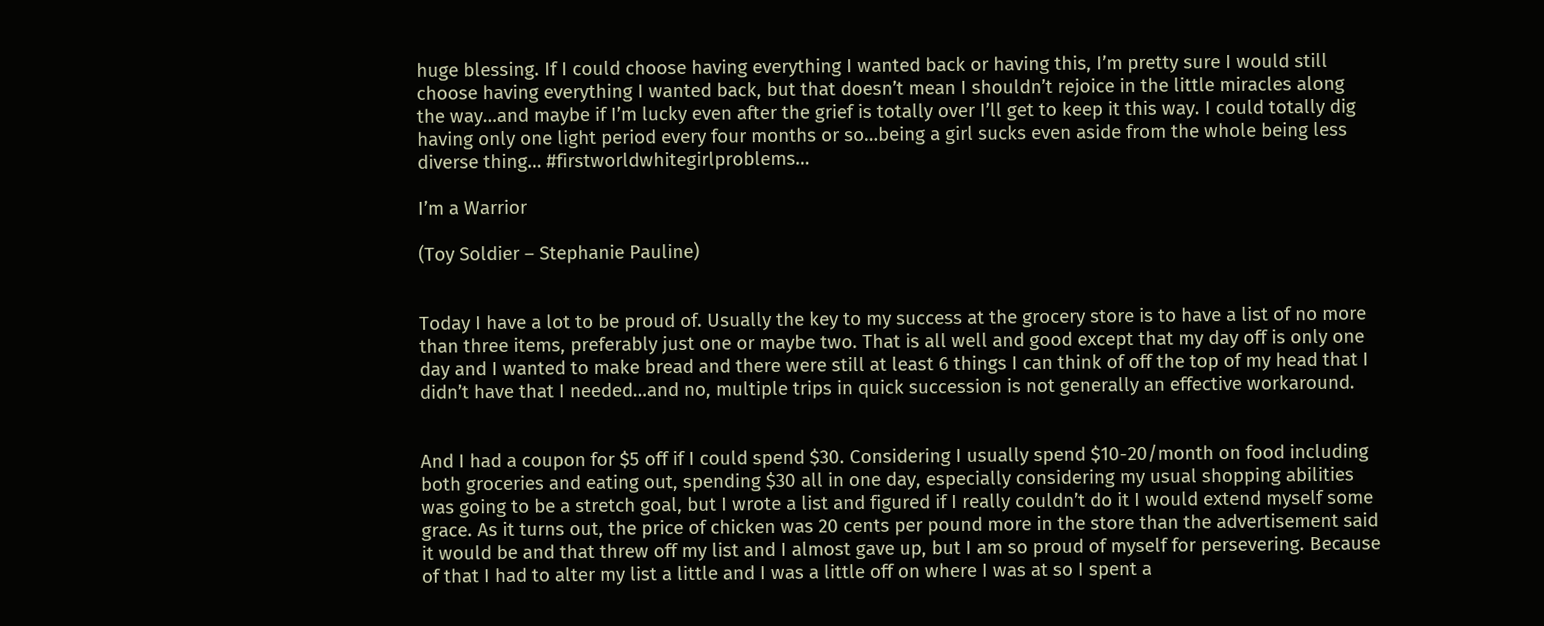huge blessing. If I could choose having everything I wanted back or having this, I’m pretty sure I would still choose having everything I wanted back, but that doesn’t mean I shouldn’t rejoice in the little miracles along the way…and maybe if I’m lucky even after the grief is totally over I’ll get to keep it this way. I could totally dig having only one light period every four months or so…being a girl sucks even aside from the whole being less diverse thing… #firstworldwhitegirlproblems…

I’m a Warrior

(Toy Soldier – Stephanie Pauline)


Today I have a lot to be proud of. Usually the key to my success at the grocery store is to have a list of no more than three items, preferably just one or maybe two. That is all well and good except that my day off is only one day and I wanted to make bread and there were still at least 6 things I can think of off the top of my head that I didn’t have that I needed…and no, multiple trips in quick succession is not generally an effective workaround.


And I had a coupon for $5 off if I could spend $30. Considering I usually spend $10-20/month on food including both groceries and eating out, spending $30 all in one day, especially considering my usual shopping abilities was going to be a stretch goal, but I wrote a list and figured if I really couldn’t do it I would extend myself some grace. As it turns out, the price of chicken was 20 cents per pound more in the store than the advertisement said it would be and that threw off my list and I almost gave up, but I am so proud of myself for persevering. Because of that I had to alter my list a little and I was a little off on where I was at so I spent a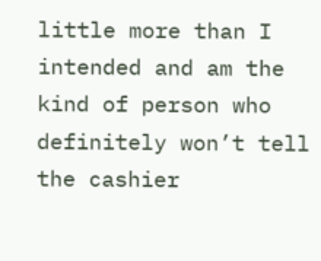little more than I intended and am the kind of person who definitely won’t tell the cashier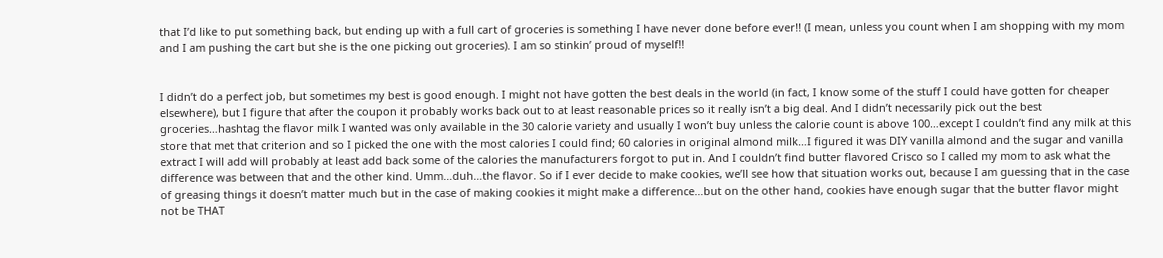that I’d like to put something back, but ending up with a full cart of groceries is something I have never done before ever!! (I mean, unless you count when I am shopping with my mom and I am pushing the cart but she is the one picking out groceries). I am so stinkin’ proud of myself!!


I didn’t do a perfect job, but sometimes my best is good enough. I might not have gotten the best deals in the world (in fact, I know some of the stuff I could have gotten for cheaper elsewhere), but I figure that after the coupon it probably works back out to at least reasonable prices so it really isn’t a big deal. And I didn’t necessarily pick out the best groceries…hashtag the flavor milk I wanted was only available in the 30 calorie variety and usually I won’t buy unless the calorie count is above 100…except I couldn’t find any milk at this store that met that criterion and so I picked the one with the most calories I could find; 60 calories in original almond milk…I figured it was DIY vanilla almond and the sugar and vanilla extract I will add will probably at least add back some of the calories the manufacturers forgot to put in. And I couldn’t find butter flavored Crisco so I called my mom to ask what the difference was between that and the other kind. Umm…duh…the flavor. So if I ever decide to make cookies, we’ll see how that situation works out, because I am guessing that in the case of greasing things it doesn’t matter much but in the case of making cookies it might make a difference…but on the other hand, cookies have enough sugar that the butter flavor might not be THAT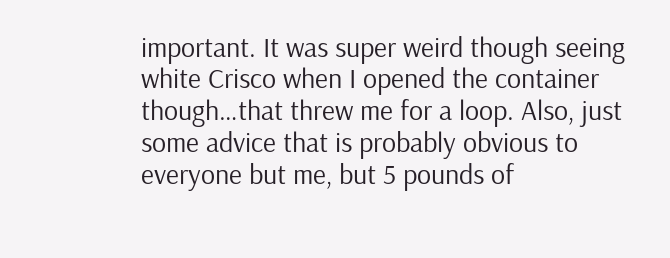important. It was super weird though seeing white Crisco when I opened the container though…that threw me for a loop. Also, just some advice that is probably obvious to everyone but me, but 5 pounds of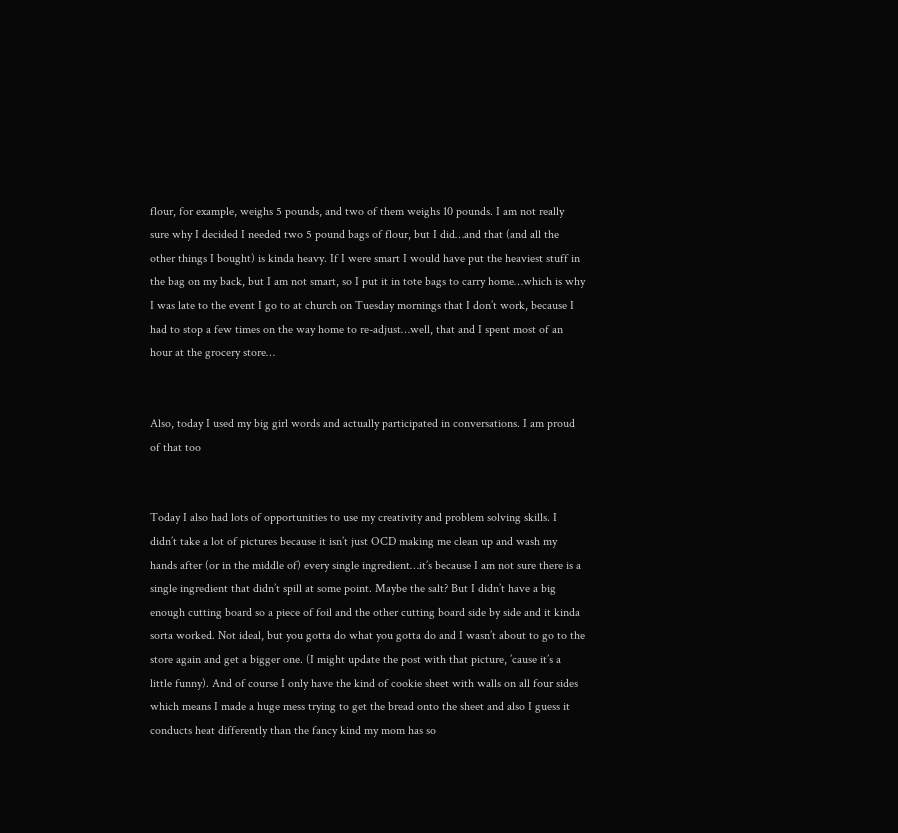flour, for example, weighs 5 pounds, and two of them weighs 10 pounds. I am not really sure why I decided I needed two 5 pound bags of flour, but I did…and that (and all the other things I bought) is kinda heavy. If I were smart I would have put the heaviest stuff in the bag on my back, but I am not smart, so I put it in tote bags to carry home…which is why I was late to the event I go to at church on Tuesday mornings that I don’t work, because I had to stop a few times on the way home to re-adjust…well, that and I spent most of an hour at the grocery store…


Also, today I used my big girl words and actually participated in conversations. I am proud of that too


Today I also had lots of opportunities to use my creativity and problem solving skills. I didn’t take a lot of pictures because it isn’t just OCD making me clean up and wash my hands after (or in the middle of) every single ingredient…it’s because I am not sure there is a single ingredient that didn’t spill at some point. Maybe the salt? But I didn’t have a big enough cutting board so a piece of foil and the other cutting board side by side and it kinda sorta worked. Not ideal, but you gotta do what you gotta do and I wasn’t about to go to the store again and get a bigger one. (I might update the post with that picture, ’cause it’s a little funny). And of course I only have the kind of cookie sheet with walls on all four sides which means I made a huge mess trying to get the bread onto the sheet and also I guess it conducts heat differently than the fancy kind my mom has so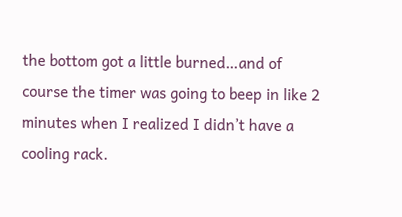the bottom got a little burned…and of course the timer was going to beep in like 2 minutes when I realized I didn’t have a cooling rack.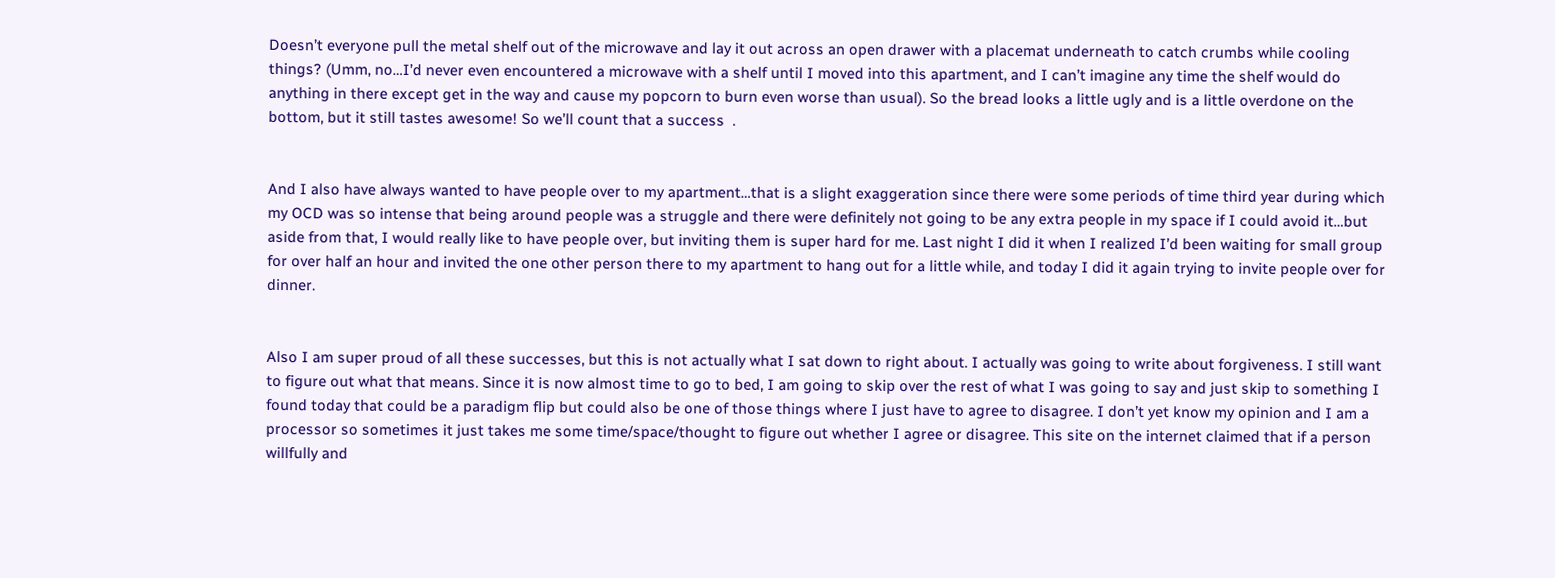Doesn’t everyone pull the metal shelf out of the microwave and lay it out across an open drawer with a placemat underneath to catch crumbs while cooling things? (Umm, no…I’d never even encountered a microwave with a shelf until I moved into this apartment, and I can’t imagine any time the shelf would do anything in there except get in the way and cause my popcorn to burn even worse than usual). So the bread looks a little ugly and is a little overdone on the bottom, but it still tastes awesome! So we’ll count that a success  .


And I also have always wanted to have people over to my apartment…that is a slight exaggeration since there were some periods of time third year during which my OCD was so intense that being around people was a struggle and there were definitely not going to be any extra people in my space if I could avoid it…but aside from that, I would really like to have people over, but inviting them is super hard for me. Last night I did it when I realized I’d been waiting for small group for over half an hour and invited the one other person there to my apartment to hang out for a little while, and today I did it again trying to invite people over for dinner.


Also I am super proud of all these successes, but this is not actually what I sat down to right about. I actually was going to write about forgiveness. I still want to figure out what that means. Since it is now almost time to go to bed, I am going to skip over the rest of what I was going to say and just skip to something I found today that could be a paradigm flip but could also be one of those things where I just have to agree to disagree. I don’t yet know my opinion and I am a processor so sometimes it just takes me some time/space/thought to figure out whether I agree or disagree. This site on the internet claimed that if a person willfully and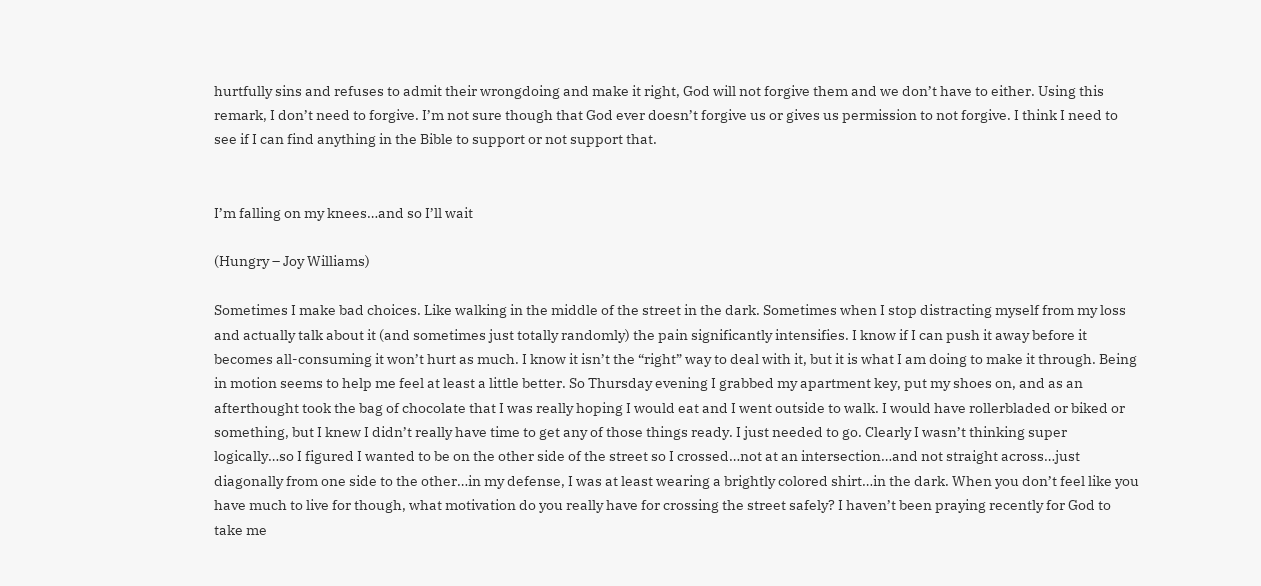hurtfully sins and refuses to admit their wrongdoing and make it right, God will not forgive them and we don’t have to either. Using this remark, I don’t need to forgive. I’m not sure though that God ever doesn’t forgive us or gives us permission to not forgive. I think I need to see if I can find anything in the Bible to support or not support that.


I’m falling on my knees…and so I’ll wait

(Hungry – Joy Williams)

Sometimes I make bad choices. Like walking in the middle of the street in the dark. Sometimes when I stop distracting myself from my loss and actually talk about it (and sometimes just totally randomly) the pain significantly intensifies. I know if I can push it away before it becomes all-consuming it won’t hurt as much. I know it isn’t the “right” way to deal with it, but it is what I am doing to make it through. Being in motion seems to help me feel at least a little better. So Thursday evening I grabbed my apartment key, put my shoes on, and as an afterthought took the bag of chocolate that I was really hoping I would eat and I went outside to walk. I would have rollerbladed or biked or something, but I knew I didn’t really have time to get any of those things ready. I just needed to go. Clearly I wasn’t thinking super logically…so I figured I wanted to be on the other side of the street so I crossed…not at an intersection…and not straight across…just diagonally from one side to the other…in my defense, I was at least wearing a brightly colored shirt…in the dark. When you don’t feel like you have much to live for though, what motivation do you really have for crossing the street safely? I haven’t been praying recently for God to take me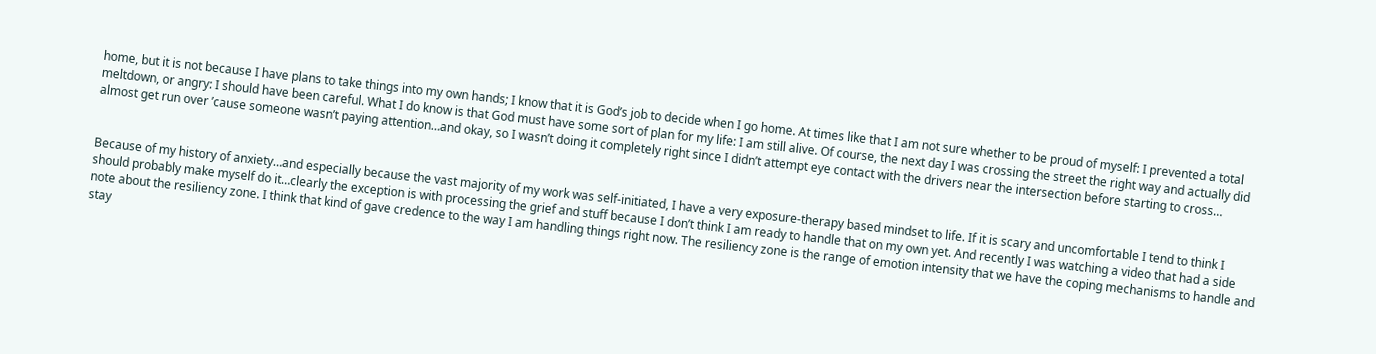home, but it is not because I have plans to take things into my own hands; I know that it is God’s job to decide when I go home. At times like that I am not sure whether to be proud of myself: I prevented a total meltdown, or angry: I should have been careful. What I do know is that God must have some sort of plan for my life: I am still alive. Of course, the next day I was crossing the street the right way and actually did almost get run over ’cause someone wasn’t paying attention…and okay, so I wasn’t doing it completely right since I didn’t attempt eye contact with the drivers near the intersection before starting to cross…


Because of my history of anxiety…and especially because the vast majority of my work was self-initiated, I have a very exposure-therapy based mindset to life. If it is scary and uncomfortable I tend to think I should probably make myself do it…clearly the exception is with processing the grief and stuff because I don’t think I am ready to handle that on my own yet. And recently I was watching a video that had a side note about the resiliency zone. I think that kind of gave credence to the way I am handling things right now. The resiliency zone is the range of emotion intensity that we have the coping mechanisms to handle and stay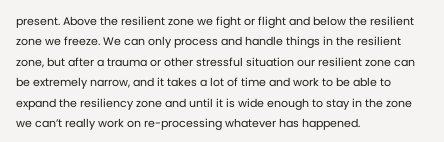present. Above the resilient zone we fight or flight and below the resilient zone we freeze. We can only process and handle things in the resilient zone, but after a trauma or other stressful situation our resilient zone can be extremely narrow, and it takes a lot of time and work to be able to expand the resiliency zone and until it is wide enough to stay in the zone we can’t really work on re-processing whatever has happened.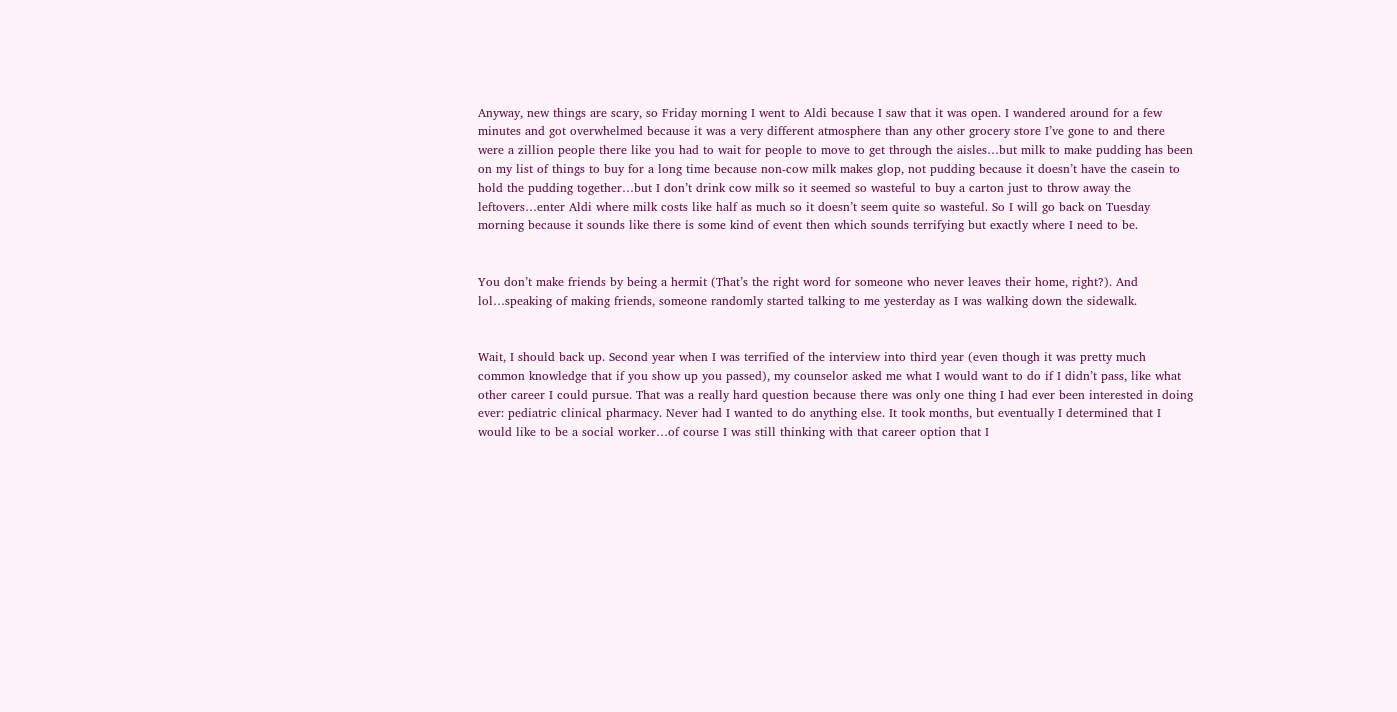Anyway, new things are scary, so Friday morning I went to Aldi because I saw that it was open. I wandered around for a few minutes and got overwhelmed because it was a very different atmosphere than any other grocery store I’ve gone to and there were a zillion people there like you had to wait for people to move to get through the aisles…but milk to make pudding has been on my list of things to buy for a long time because non-cow milk makes glop, not pudding because it doesn’t have the casein to hold the pudding together…but I don’t drink cow milk so it seemed so wasteful to buy a carton just to throw away the leftovers…enter Aldi where milk costs like half as much so it doesn’t seem quite so wasteful. So I will go back on Tuesday morning because it sounds like there is some kind of event then which sounds terrifying but exactly where I need to be.


You don’t make friends by being a hermit (That’s the right word for someone who never leaves their home, right?). And lol…speaking of making friends, someone randomly started talking to me yesterday as I was walking down the sidewalk.


Wait, I should back up. Second year when I was terrified of the interview into third year (even though it was pretty much common knowledge that if you show up you passed), my counselor asked me what I would want to do if I didn’t pass, like what other career I could pursue. That was a really hard question because there was only one thing I had ever been interested in doing ever: pediatric clinical pharmacy. Never had I wanted to do anything else. It took months, but eventually I determined that I would like to be a social worker…of course I was still thinking with that career option that I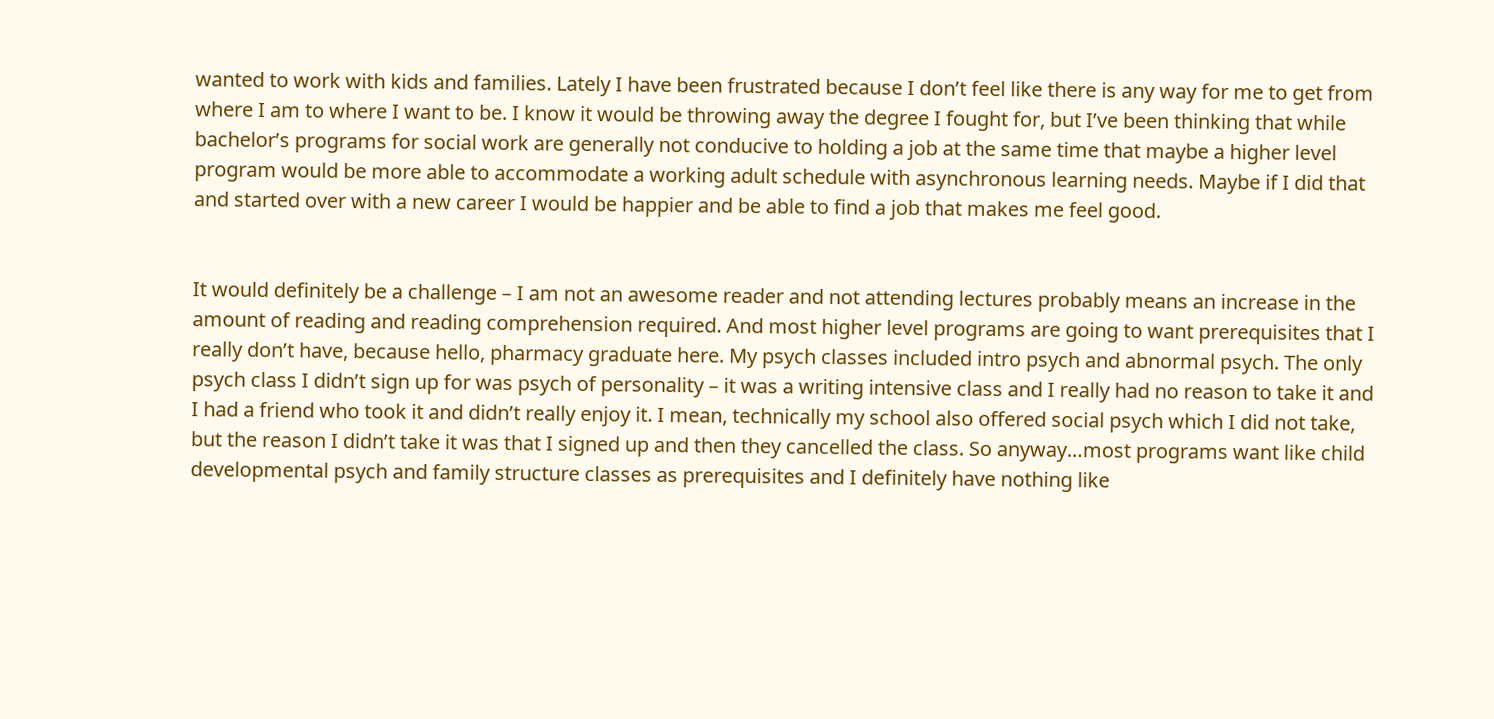wanted to work with kids and families. Lately I have been frustrated because I don’t feel like there is any way for me to get from where I am to where I want to be. I know it would be throwing away the degree I fought for, but I’ve been thinking that while bachelor’s programs for social work are generally not conducive to holding a job at the same time that maybe a higher level program would be more able to accommodate a working adult schedule with asynchronous learning needs. Maybe if I did that and started over with a new career I would be happier and be able to find a job that makes me feel good.


It would definitely be a challenge – I am not an awesome reader and not attending lectures probably means an increase in the amount of reading and reading comprehension required. And most higher level programs are going to want prerequisites that I really don’t have, because hello, pharmacy graduate here. My psych classes included intro psych and abnormal psych. The only psych class I didn’t sign up for was psych of personality – it was a writing intensive class and I really had no reason to take it and I had a friend who took it and didn’t really enjoy it. I mean, technically my school also offered social psych which I did not take, but the reason I didn’t take it was that I signed up and then they cancelled the class. So anyway…most programs want like child developmental psych and family structure classes as prerequisites and I definitely have nothing like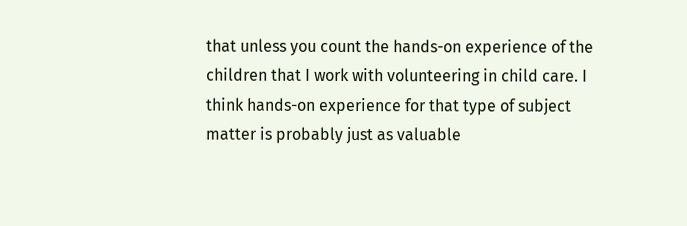that unless you count the hands-on experience of the children that I work with volunteering in child care. I think hands-on experience for that type of subject matter is probably just as valuable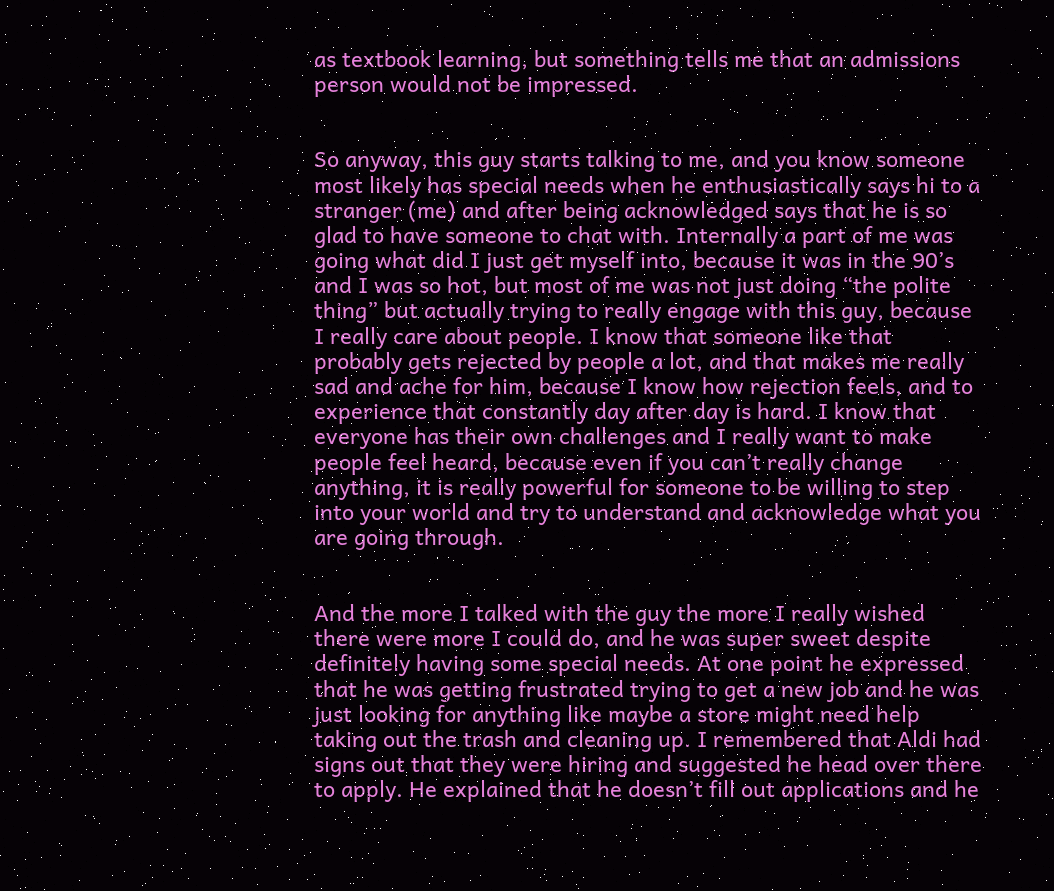as textbook learning, but something tells me that an admissions person would not be impressed.


So anyway, this guy starts talking to me, and you know someone most likely has special needs when he enthusiastically says hi to a stranger (me) and after being acknowledged says that he is so glad to have someone to chat with. Internally a part of me was going what did I just get myself into, because it was in the 90’s and I was so hot, but most of me was not just doing “the polite thing” but actually trying to really engage with this guy, because I really care about people. I know that someone like that probably gets rejected by people a lot, and that makes me really sad and ache for him, because I know how rejection feels, and to experience that constantly day after day is hard. I know that everyone has their own challenges and I really want to make people feel heard, because even if you can’t really change anything, it is really powerful for someone to be willing to step into your world and try to understand and acknowledge what you are going through.


And the more I talked with the guy the more I really wished there were more I could do, and he was super sweet despite definitely having some special needs. At one point he expressed that he was getting frustrated trying to get a new job and he was just looking for anything like maybe a store might need help taking out the trash and cleaning up. I remembered that Aldi had signs out that they were hiring and suggested he head over there to apply. He explained that he doesn’t fill out applications and he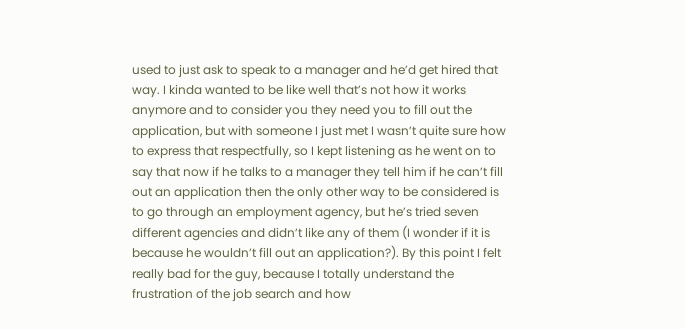used to just ask to speak to a manager and he’d get hired that way. I kinda wanted to be like well that’s not how it works anymore and to consider you they need you to fill out the application, but with someone I just met I wasn’t quite sure how to express that respectfully, so I kept listening as he went on to say that now if he talks to a manager they tell him if he can’t fill out an application then the only other way to be considered is to go through an employment agency, but he’s tried seven different agencies and didn’t like any of them (I wonder if it is because he wouldn’t fill out an application?). By this point I felt really bad for the guy, because I totally understand the frustration of the job search and how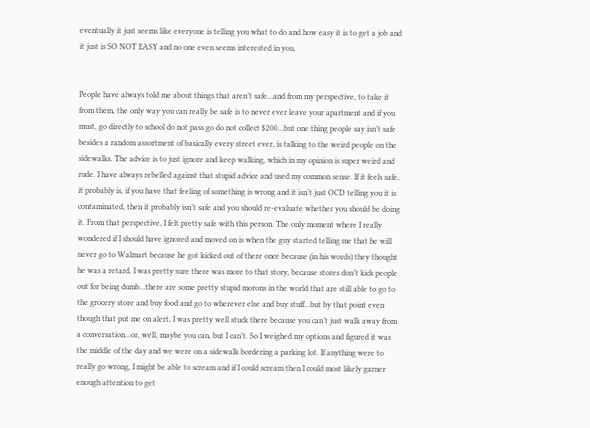eventually it just seems like everyone is telling you what to do and how easy it is to get a job and it just is SO NOT EASY and no one even seems interested in you.


People have always told me about things that aren’t safe…and from my perspective, to take it from them, the only way you can really be safe is to never ever leave your apartment and if you must, go directly to school do not pass go do not collect $200…but one thing people say isn’t safe besides a random assortment of basically every street ever, is talking to the weird people on the sidewalks. The advice is to just ignore and keep walking, which in my opinion is super weird and rude. I have always rebelled against that stupid advice and used my common sense. If it feels safe, it probably is, if you have that feeling of something is wrong and it isn’t just OCD telling you it is contaminated, then it probably isn’t safe and you should re-evaluate whether you should be doing it. From that perspective, I felt pretty safe with this person. The only moment where I really wondered if I should have ignored and moved on is when the guy started telling me that he will never go to Walmart because he got kicked out of there once because (in his words) they thought he was a retard. I was pretty sure there was more to that story, because stores don’t kick people out for being dumb…there are some pretty stupid morons in the world that are still able to go to the grocery store and buy food and go to wherever else and buy stuff…but by that point even though that put me on alert, I was pretty well stuck there because you can’t just walk away from a conversation…or, well, maybe you can, but I can’t. So I weighed my options and figured it was the middle of the day and we were on a sidewalk bordering a parking lot. If anything were to really go wrong, I might be able to scream and if I could scream then I could most likely garner enough attention to get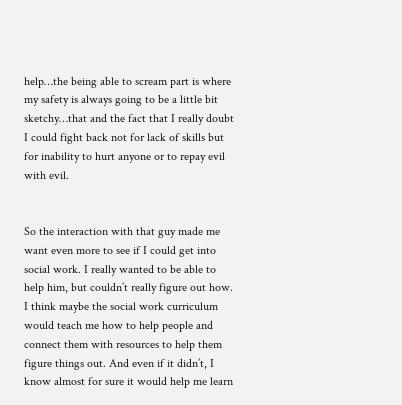help…the being able to scream part is where my safety is always going to be a little bit sketchy…that and the fact that I really doubt I could fight back not for lack of skills but for inability to hurt anyone or to repay evil with evil.


So the interaction with that guy made me want even more to see if I could get into social work. I really wanted to be able to help him, but couldn’t really figure out how. I think maybe the social work curriculum would teach me how to help people and connect them with resources to help them figure things out. And even if it didn’t, I know almost for sure it would help me learn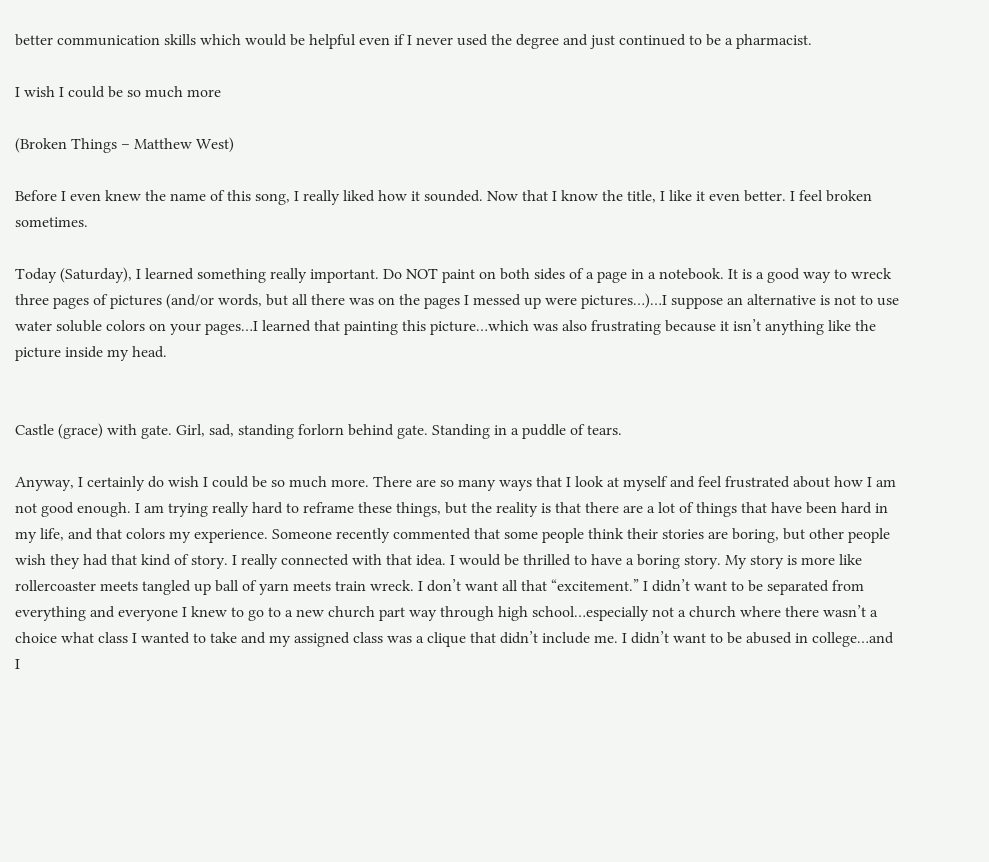better communication skills which would be helpful even if I never used the degree and just continued to be a pharmacist.

I wish I could be so much more

(Broken Things – Matthew West)

Before I even knew the name of this song, I really liked how it sounded. Now that I know the title, I like it even better. I feel broken sometimes.

Today (Saturday), I learned something really important. Do NOT paint on both sides of a page in a notebook. It is a good way to wreck three pages of pictures (and/or words, but all there was on the pages I messed up were pictures…)…I suppose an alternative is not to use water soluble colors on your pages…I learned that painting this picture…which was also frustrating because it isn’t anything like the picture inside my head.


Castle (grace) with gate. Girl, sad, standing forlorn behind gate. Standing in a puddle of tears.

Anyway, I certainly do wish I could be so much more. There are so many ways that I look at myself and feel frustrated about how I am not good enough. I am trying really hard to reframe these things, but the reality is that there are a lot of things that have been hard in my life, and that colors my experience. Someone recently commented that some people think their stories are boring, but other people wish they had that kind of story. I really connected with that idea. I would be thrilled to have a boring story. My story is more like rollercoaster meets tangled up ball of yarn meets train wreck. I don’t want all that “excitement.” I didn’t want to be separated from everything and everyone I knew to go to a new church part way through high school…especially not a church where there wasn’t a choice what class I wanted to take and my assigned class was a clique that didn’t include me. I didn’t want to be abused in college…and I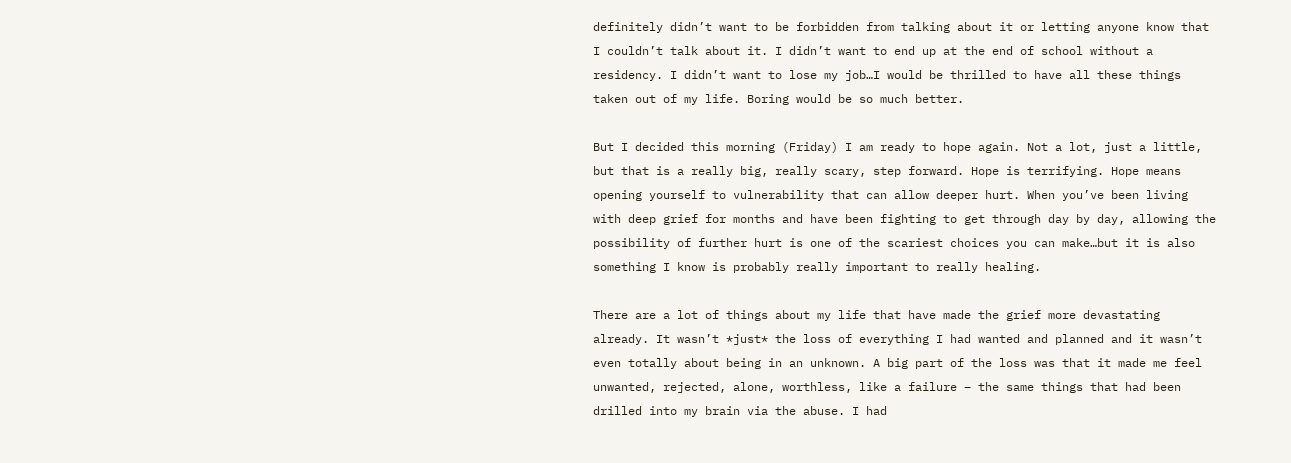definitely didn’t want to be forbidden from talking about it or letting anyone know that I couldn’t talk about it. I didn’t want to end up at the end of school without a residency. I didn’t want to lose my job…I would be thrilled to have all these things taken out of my life. Boring would be so much better.

But I decided this morning (Friday) I am ready to hope again. Not a lot, just a little, but that is a really big, really scary, step forward. Hope is terrifying. Hope means opening yourself to vulnerability that can allow deeper hurt. When you’ve been living with deep grief for months and have been fighting to get through day by day, allowing the possibility of further hurt is one of the scariest choices you can make…but it is also something I know is probably really important to really healing.

There are a lot of things about my life that have made the grief more devastating already. It wasn’t *just* the loss of everything I had wanted and planned and it wasn’t even totally about being in an unknown. A big part of the loss was that it made me feel unwanted, rejected, alone, worthless, like a failure – the same things that had been drilled into my brain via the abuse. I had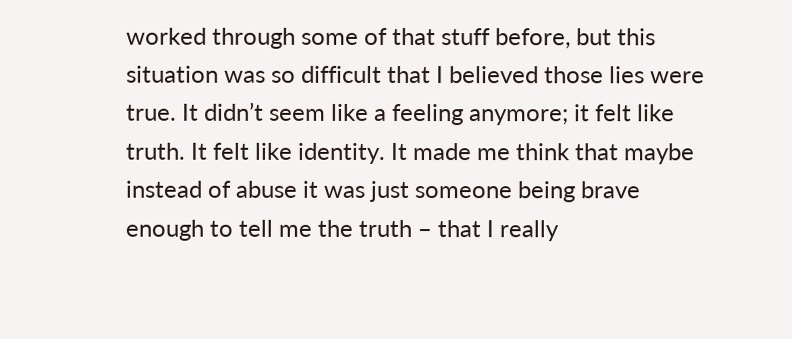worked through some of that stuff before, but this situation was so difficult that I believed those lies were true. It didn’t seem like a feeling anymore; it felt like truth. It felt like identity. It made me think that maybe instead of abuse it was just someone being brave enough to tell me the truth – that I really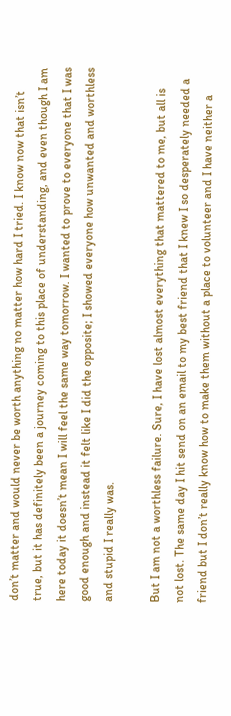don’t matter and would never be worth anything no matter how hard I tried. I know now that isn’t true, but it has definitely been a journey coming to this place of understanding, and even though I am here today it doesn’t mean I will feel the same way tomorrow. I wanted to prove to everyone that I was good enough and instead it felt like I did the opposite; I showed everyone how unwanted and worthless and stupid I really was.

But I am not a worthless failure. Sure, I have lost almost everything that mattered to me, but all is not lost. The same day I hit send on an email to my best friend that I knew I so desperately needed a friend but I don’t really know how to make them without a place to volunteer and I have neither a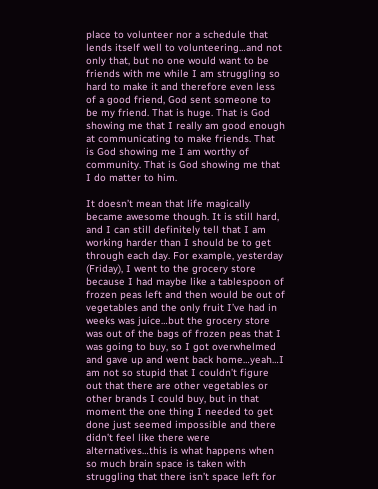place to volunteer nor a schedule that lends itself well to volunteering…and not only that, but no one would want to be friends with me while I am struggling so hard to make it and therefore even less of a good friend, God sent someone to be my friend. That is huge. That is God showing me that I really am good enough at communicating to make friends. That is God showing me I am worthy of community. That is God showing me that I do matter to him.

It doesn’t mean that life magically became awesome though. It is still hard, and I can still definitely tell that I am working harder than I should be to get through each day. For example, yesterday (Friday), I went to the grocery store because I had maybe like a tablespoon of frozen peas left and then would be out of vegetables and the only fruit I’ve had in weeks was juice…but the grocery store was out of the bags of frozen peas that I was going to buy, so I got overwhelmed and gave up and went back home…yeah…I am not so stupid that I couldn’t figure out that there are other vegetables or other brands I could buy, but in that moment the one thing I needed to get done just seemed impossible and there didn’t feel like there were alternatives…this is what happens when so much brain space is taken with struggling that there isn’t space left for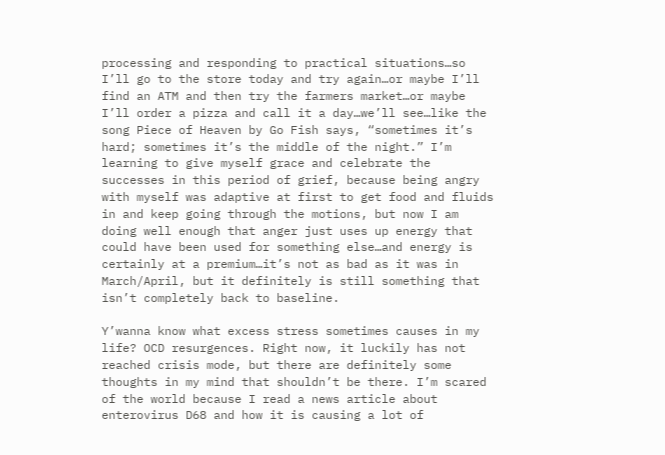processing and responding to practical situations…so I’ll go to the store today and try again…or maybe I’ll find an ATM and then try the farmers market…or maybe I’ll order a pizza and call it a day…we’ll see…like the song Piece of Heaven by Go Fish says, “sometimes it’s hard; sometimes it’s the middle of the night.” I’m learning to give myself grace and celebrate the successes in this period of grief, because being angry with myself was adaptive at first to get food and fluids in and keep going through the motions, but now I am doing well enough that anger just uses up energy that could have been used for something else…and energy is certainly at a premium…it’s not as bad as it was in March/April, but it definitely is still something that isn’t completely back to baseline.

Y’wanna know what excess stress sometimes causes in my life? OCD resurgences. Right now, it luckily has not reached crisis mode, but there are definitely some thoughts in my mind that shouldn’t be there. I’m scared of the world because I read a news article about enterovirus D68 and how it is causing a lot of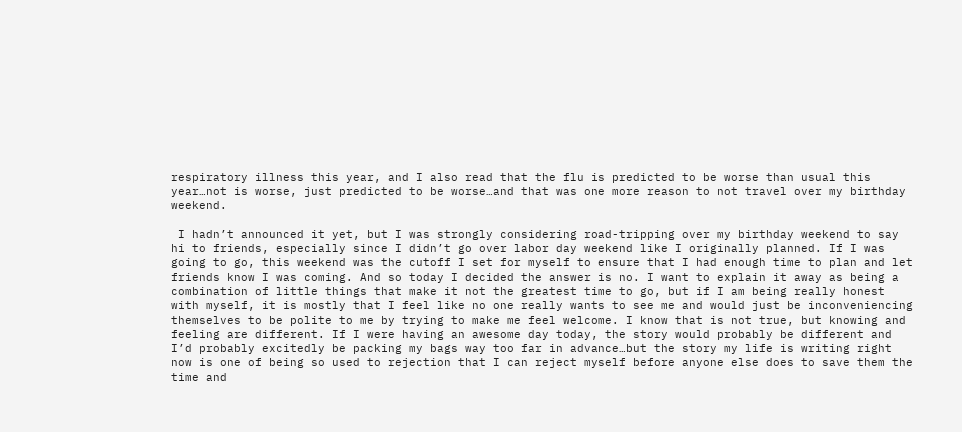respiratory illness this year, and I also read that the flu is predicted to be worse than usual this year…not is worse, just predicted to be worse…and that was one more reason to not travel over my birthday weekend.

 I hadn’t announced it yet, but I was strongly considering road-tripping over my birthday weekend to say hi to friends, especially since I didn’t go over labor day weekend like I originally planned. If I was going to go, this weekend was the cutoff I set for myself to ensure that I had enough time to plan and let friends know I was coming. And so today I decided the answer is no. I want to explain it away as being a combination of little things that make it not the greatest time to go, but if I am being really honest with myself, it is mostly that I feel like no one really wants to see me and would just be inconveniencing themselves to be polite to me by trying to make me feel welcome. I know that is not true, but knowing and feeling are different. If I were having an awesome day today, the story would probably be different and I’d probably excitedly be packing my bags way too far in advance…but the story my life is writing right now is one of being so used to rejection that I can reject myself before anyone else does to save them the time and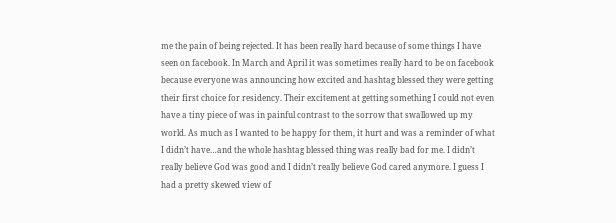me the pain of being rejected. It has been really hard because of some things I have seen on facebook. In March and April it was sometimes really hard to be on facebook because everyone was announcing how excited and hashtag blessed they were getting their first choice for residency. Their excitement at getting something I could not even have a tiny piece of was in painful contrast to the sorrow that swallowed up my world. As much as I wanted to be happy for them, it hurt and was a reminder of what I didn’t have…and the whole hashtag blessed thing was really bad for me. I didn’t really believe God was good and I didn’t really believe God cared anymore. I guess I had a pretty skewed view of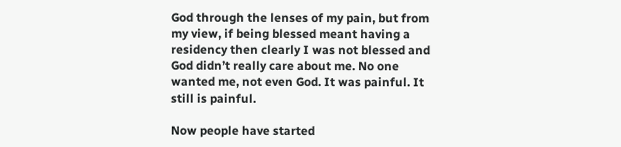God through the lenses of my pain, but from my view, if being blessed meant having a residency then clearly I was not blessed and God didn’t really care about me. No one wanted me, not even God. It was painful. It still is painful.

Now people have started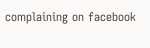complaining on facebook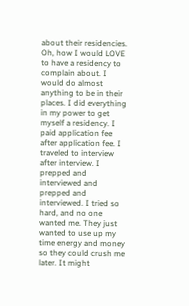about their residencies. Oh, how I would LOVE to have a residency to complain about. I would do almost anything to be in their places. I did everything in my power to get myself a residency. I paid application fee after application fee. I traveled to interview after interview. I prepped and interviewed and prepped and interviewed. I tried so hard, and no one wanted me. They just wanted to use up my time energy and money so they could crush me later. It might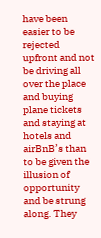have been easier to be rejected upfront and not be driving all over the place and buying plane tickets and staying at hotels and airBnB’s than to be given the illusion of opportunity and be strung along. They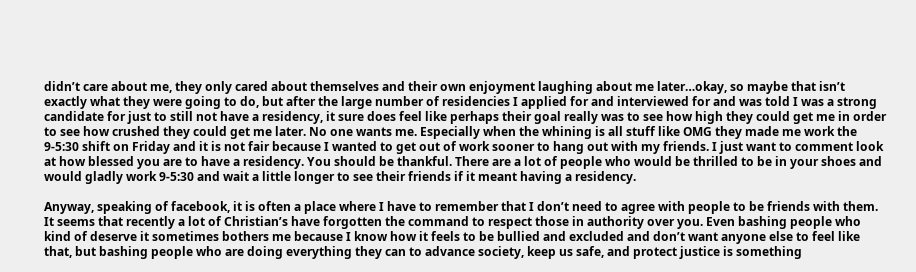didn’t care about me, they only cared about themselves and their own enjoyment laughing about me later…okay, so maybe that isn’t exactly what they were going to do, but after the large number of residencies I applied for and interviewed for and was told I was a strong candidate for just to still not have a residency, it sure does feel like perhaps their goal really was to see how high they could get me in order to see how crushed they could get me later. No one wants me. Especially when the whining is all stuff like OMG they made me work the 9-5:30 shift on Friday and it is not fair because I wanted to get out of work sooner to hang out with my friends. I just want to comment look at how blessed you are to have a residency. You should be thankful. There are a lot of people who would be thrilled to be in your shoes and would gladly work 9-5:30 and wait a little longer to see their friends if it meant having a residency.

Anyway, speaking of facebook, it is often a place where I have to remember that I don’t need to agree with people to be friends with them. It seems that recently a lot of Christian’s have forgotten the command to respect those in authority over you. Even bashing people who kind of deserve it sometimes bothers me because I know how it feels to be bullied and excluded and don’t want anyone else to feel like that, but bashing people who are doing everything they can to advance society, keep us safe, and protect justice is something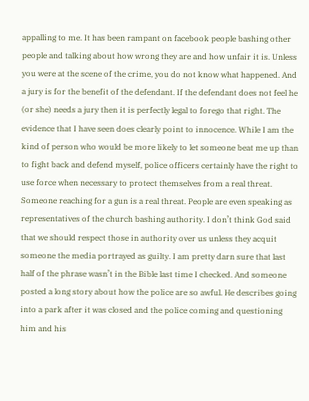appalling to me. It has been rampant on facebook people bashing other people and talking about how wrong they are and how unfair it is. Unless you were at the scene of the crime, you do not know what happened. And a jury is for the benefit of the defendant. If the defendant does not feel he (or she) needs a jury then it is perfectly legal to forego that right. The evidence that I have seen does clearly point to innocence. While I am the kind of person who would be more likely to let someone beat me up than to fight back and defend myself, police officers certainly have the right to use force when necessary to protect themselves from a real threat. Someone reaching for a gun is a real threat. People are even speaking as representatives of the church bashing authority. I don’t think God said that we should respect those in authority over us unless they acquit someone the media portrayed as guilty. I am pretty darn sure that last half of the phrase wasn’t in the Bible last time I checked. And someone posted a long story about how the police are so awful. He describes going into a park after it was closed and the police coming and questioning him and his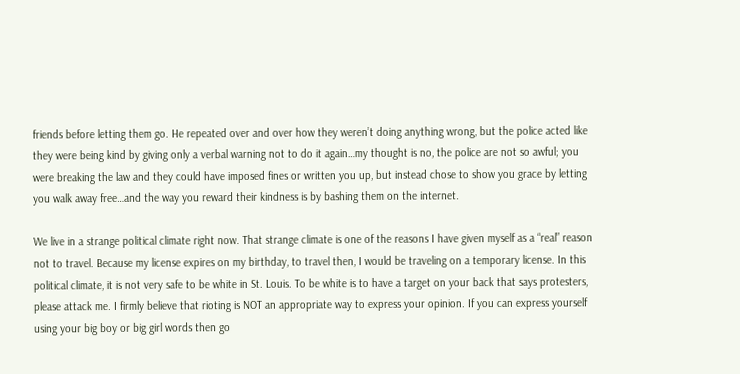friends before letting them go. He repeated over and over how they weren’t doing anything wrong, but the police acted like they were being kind by giving only a verbal warning not to do it again…my thought is no, the police are not so awful; you were breaking the law and they could have imposed fines or written you up, but instead chose to show you grace by letting you walk away free…and the way you reward their kindness is by bashing them on the internet.

We live in a strange political climate right now. That strange climate is one of the reasons I have given myself as a “real” reason not to travel. Because my license expires on my birthday, to travel then, I would be traveling on a temporary license. In this political climate, it is not very safe to be white in St. Louis. To be white is to have a target on your back that says protesters, please attack me. I firmly believe that rioting is NOT an appropriate way to express your opinion. If you can express yourself using your big boy or big girl words then go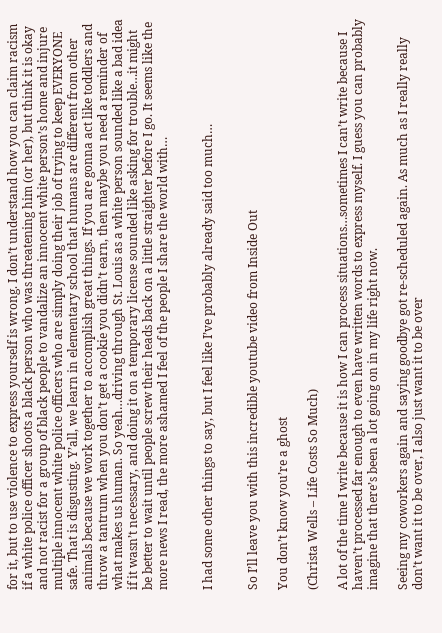for it, but to use violence to express yourself is wrong. I don’t understand how you can claim racism if a white police officer shoots a black person who was threatening him (or her), but think it is okay and not racist for a group of black people to vandalize an innocent white person’s home and injure multiple innocent white police officers who are simply doing their job of trying to keep EVERYONE safe. That is disgusting. Y’all, we learn in elementary school that humans are different from other animals because we work together to accomplish great things. If you are gonna act like toddlers and throw a tantrum when you don’t get a cookie you didn’t earn, then maybe you need a reminder of what makes us human. So yeah…driving through St. Louis as a white person sounded like a bad idea if it wasn’t necessary, and doing it on a temporary license sounded like asking for trouble…it might be better to wait until people screw their heads back on a little straighter before I go. It seems like the more news I read, the more ashamed I feel of the people I share the world with…


I had some other things to say, but I feel like I’ve probably already said too much…


So I’ll leave you with this incredible youtube video from Inside Out

You don’t know you’re a ghost

(Christa Wells – Life Costs So Much)

A lot of the time I write because it is how I can process situations…sometimes I can’t write because I haven’t processed far enough to even have written words to express myself. I guess you can probably imagine that there’s been a lot going on in my life right now.

Seeing my coworkers again and saying goodbye got re-scheduled again. As much as I really really don’t want it to be over, I also just want it to be over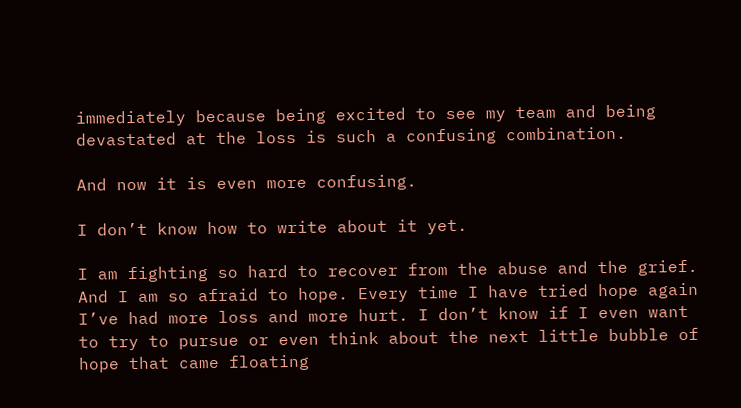immediately because being excited to see my team and being devastated at the loss is such a confusing combination.

And now it is even more confusing.

I don’t know how to write about it yet.

I am fighting so hard to recover from the abuse and the grief. And I am so afraid to hope. Every time I have tried hope again I’ve had more loss and more hurt. I don’t know if I even want to try to pursue or even think about the next little bubble of hope that came floating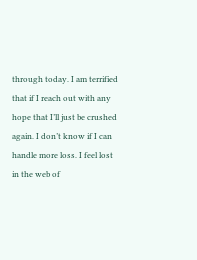through today. I am terrified that if I reach out with any hope that I’ll just be crushed again. I don’t know if I can handle more loss. I feel lost in the web of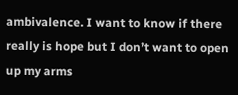ambivalence. I want to know if there really is hope but I don’t want to open up my arms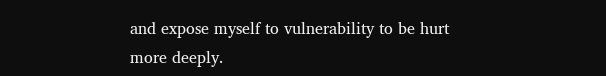and expose myself to vulnerability to be hurt more deeply.